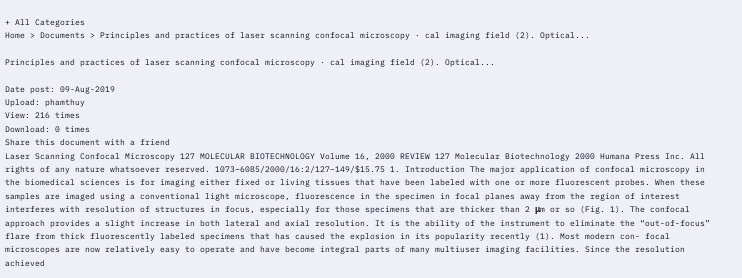+ All Categories
Home > Documents > Principles and practices of laser scanning confocal microscopy · cal imaging field (2). Optical...

Principles and practices of laser scanning confocal microscopy · cal imaging field (2). Optical...

Date post: 09-Aug-2019
Upload: phamthuy
View: 216 times
Download: 0 times
Share this document with a friend
Laser Scanning Confocal Microscopy 127 MOLECULAR BIOTECHNOLOGY Volume 16, 2000 REVIEW 127 Molecular Biotechnology 2000 Humana Press Inc. All rights of any nature whatsoever reserved. 1073–6085/2000/16:2/127–149/$15.75 1. Introduction The major application of confocal microscopy in the biomedical sciences is for imaging either fixed or living tissues that have been labeled with one or more fluorescent probes. When these samples are imaged using a conventional light microscope, fluorescence in the specimen in focal planes away from the region of interest interferes with resolution of structures in focus, especially for those specimens that are thicker than 2 μm or so (Fig. 1). The confocal approach provides a slight increase in both lateral and axial resolution. It is the ability of the instrument to eliminate the “out-of-focus” flare from thick fluorescently labeled specimens that has caused the explosion in its popularity recently (1). Most modern con- focal microscopes are now relatively easy to operate and have become integral parts of many multiuser imaging facilities. Since the resolution achieved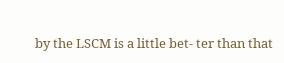by the LSCM is a little bet- ter than that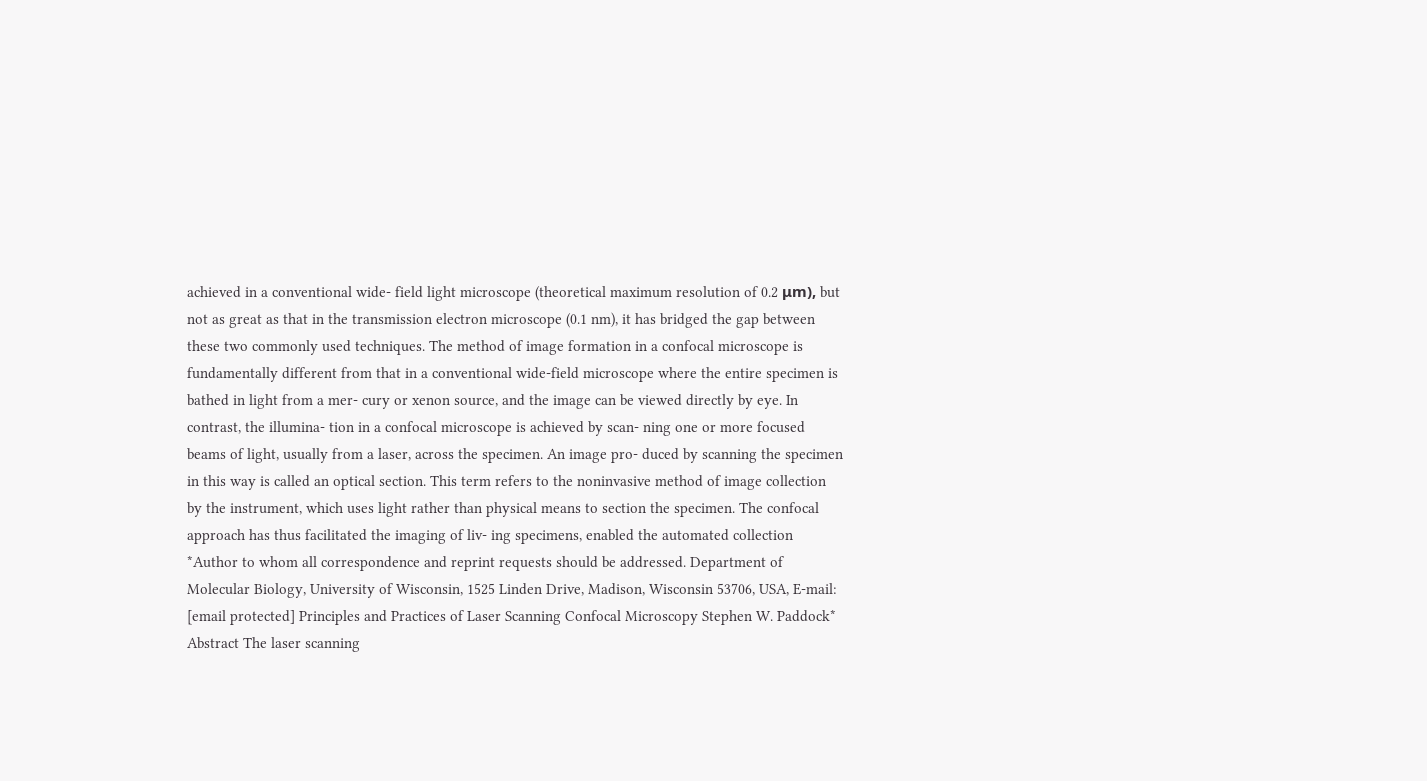achieved in a conventional wide- field light microscope (theoretical maximum resolution of 0.2 μm), but not as great as that in the transmission electron microscope (0.1 nm), it has bridged the gap between these two commonly used techniques. The method of image formation in a confocal microscope is fundamentally different from that in a conventional wide-field microscope where the entire specimen is bathed in light from a mer- cury or xenon source, and the image can be viewed directly by eye. In contrast, the illumina- tion in a confocal microscope is achieved by scan- ning one or more focused beams of light, usually from a laser, across the specimen. An image pro- duced by scanning the specimen in this way is called an optical section. This term refers to the noninvasive method of image collection by the instrument, which uses light rather than physical means to section the specimen. The confocal approach has thus facilitated the imaging of liv- ing specimens, enabled the automated collection *Author to whom all correspondence and reprint requests should be addressed. Department of Molecular Biology, University of Wisconsin, 1525 Linden Drive, Madison, Wisconsin 53706, USA, E-mail: [email protected] Principles and Practices of Laser Scanning Confocal Microscopy Stephen W. Paddock* Abstract The laser scanning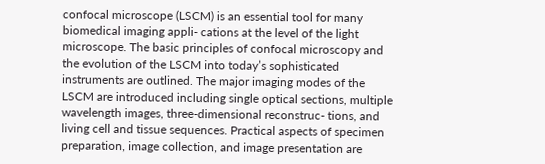confocal microscope (LSCM) is an essential tool for many biomedical imaging appli- cations at the level of the light microscope. The basic principles of confocal microscopy and the evolution of the LSCM into today’s sophisticated instruments are outlined. The major imaging modes of the LSCM are introduced including single optical sections, multiple wavelength images, three-dimensional reconstruc- tions, and living cell and tissue sequences. Practical aspects of specimen preparation, image collection, and image presentation are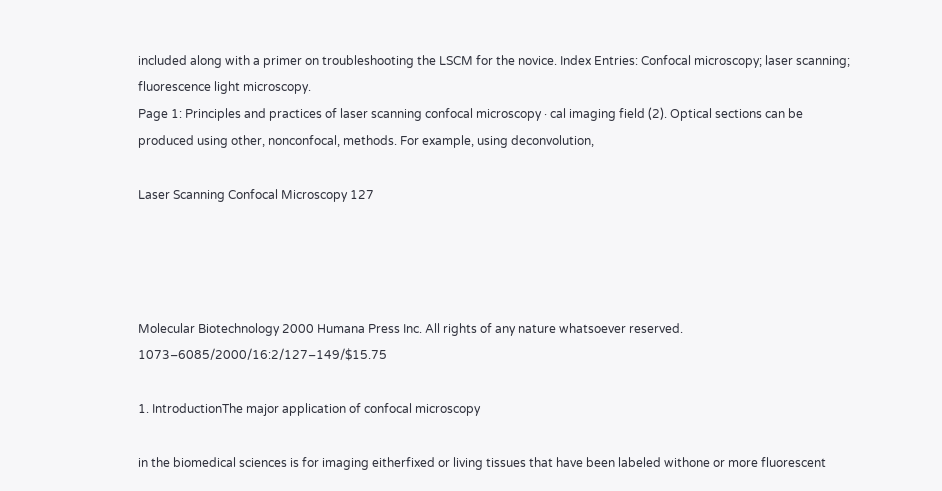included along with a primer on troubleshooting the LSCM for the novice. Index Entries: Confocal microscopy; laser scanning; fluorescence light microscopy.
Page 1: Principles and practices of laser scanning confocal microscopy · cal imaging field (2). Optical sections can be produced using other, nonconfocal, methods. For example, using deconvolution,

Laser Scanning Confocal Microscopy 127




Molecular Biotechnology 2000 Humana Press Inc. All rights of any nature whatsoever reserved. 1073–6085/2000/16:2/127–149/$15.75

1. IntroductionThe major application of confocal microscopy

in the biomedical sciences is for imaging eitherfixed or living tissues that have been labeled withone or more fluorescent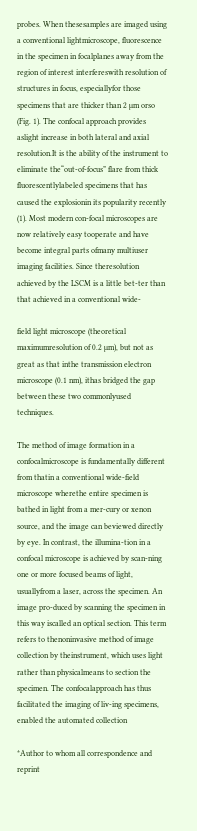probes. When thesesamples are imaged using a conventional lightmicroscope, fluorescence in the specimen in focalplanes away from the region of interest interfereswith resolution of structures in focus, especiallyfor those specimens that are thicker than 2 µm orso (Fig. 1). The confocal approach provides aslight increase in both lateral and axial resolution.It is the ability of the instrument to eliminate the“out-of-focus” flare from thick fluorescentlylabeled specimens that has caused the explosionin its popularity recently (1). Most modern con-focal microscopes are now relatively easy tooperate and have become integral parts ofmany multiuser imaging facilities. Since theresolution achieved by the LSCM is a little bet-ter than that achieved in a conventional wide-

field light microscope (theoretical maximumresolution of 0.2 µm), but not as great as that inthe transmission electron microscope (0.1 nm), ithas bridged the gap between these two commonlyused techniques.

The method of image formation in a confocalmicroscope is fundamentally different from thatin a conventional wide-field microscope wherethe entire specimen is bathed in light from a mer-cury or xenon source, and the image can beviewed directly by eye. In contrast, the illumina-tion in a confocal microscope is achieved by scan-ning one or more focused beams of light, usuallyfrom a laser, across the specimen. An image pro-duced by scanning the specimen in this way iscalled an optical section. This term refers to thenoninvasive method of image collection by theinstrument, which uses light rather than physicalmeans to section the specimen. The confocalapproach has thus facilitated the imaging of liv-ing specimens, enabled the automated collection

*Author to whom all correspondence and reprint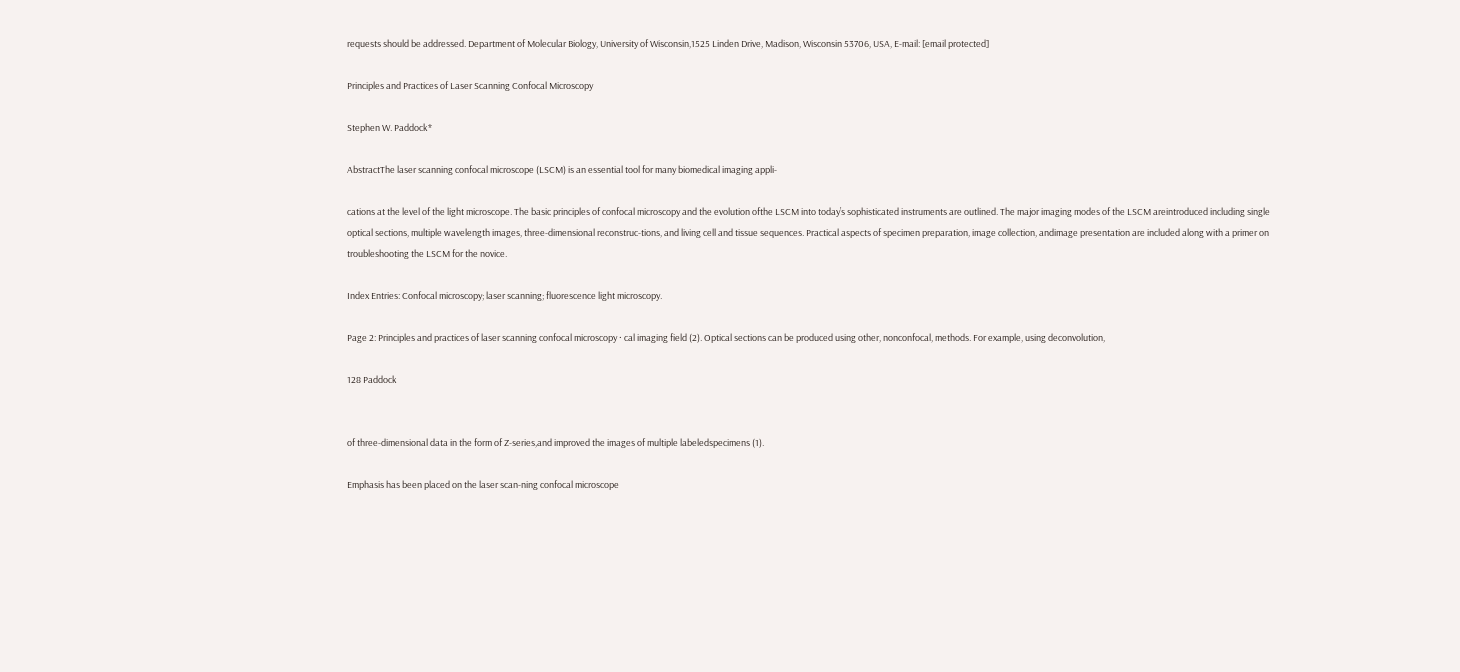requests should be addressed. Department of Molecular Biology, University of Wisconsin,1525 Linden Drive, Madison, Wisconsin 53706, USA, E-mail: [email protected]

Principles and Practices of Laser Scanning Confocal Microscopy

Stephen W. Paddock*

AbstractThe laser scanning confocal microscope (LSCM) is an essential tool for many biomedical imaging appli-

cations at the level of the light microscope. The basic principles of confocal microscopy and the evolution ofthe LSCM into today’s sophisticated instruments are outlined. The major imaging modes of the LSCM areintroduced including single optical sections, multiple wavelength images, three-dimensional reconstruc-tions, and living cell and tissue sequences. Practical aspects of specimen preparation, image collection, andimage presentation are included along with a primer on troubleshooting the LSCM for the novice.

Index Entries: Confocal microscopy; laser scanning; fluorescence light microscopy.

Page 2: Principles and practices of laser scanning confocal microscopy · cal imaging field (2). Optical sections can be produced using other, nonconfocal, methods. For example, using deconvolution,

128 Paddock


of three-dimensional data in the form of Z-series,and improved the images of multiple labeledspecimens (1).

Emphasis has been placed on the laser scan-ning confocal microscope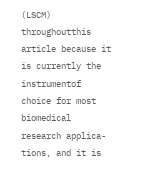(LSCM) throughoutthis article because it is currently the instrumentof choice for most biomedical research applica-tions, and it is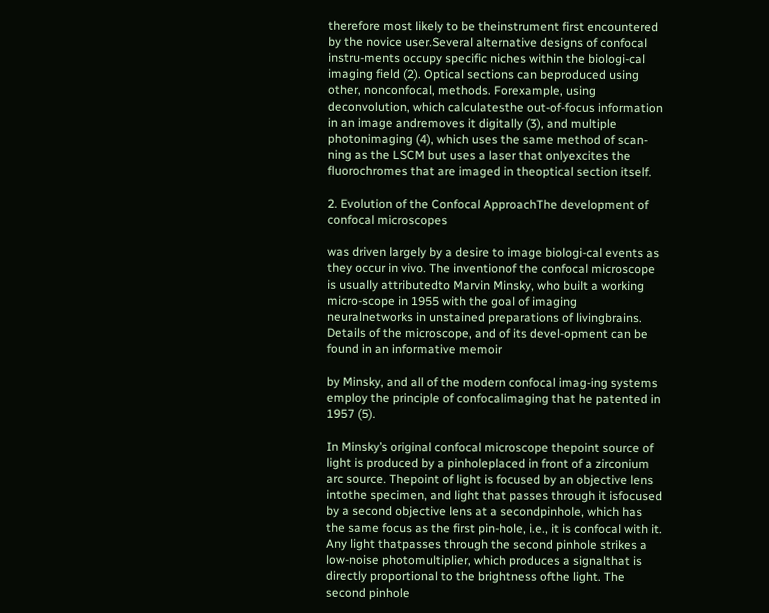therefore most likely to be theinstrument first encountered by the novice user.Several alternative designs of confocal instru-ments occupy specific niches within the biologi-cal imaging field (2). Optical sections can beproduced using other, nonconfocal, methods. Forexample, using deconvolution, which calculatesthe out-of-focus information in an image andremoves it digitally (3), and multiple photonimaging (4), which uses the same method of scan-ning as the LSCM but uses a laser that onlyexcites the fluorochromes that are imaged in theoptical section itself.

2. Evolution of the Confocal ApproachThe development of confocal microscopes

was driven largely by a desire to image biologi-cal events as they occur in vivo. The inventionof the confocal microscope is usually attributedto Marvin Minsky, who built a working micro-scope in 1955 with the goal of imaging neuralnetworks in unstained preparations of livingbrains. Details of the microscope, and of its devel-opment can be found in an informative memoir

by Minsky, and all of the modern confocal imag-ing systems employ the principle of confocalimaging that he patented in 1957 (5).

In Minsky’s original confocal microscope thepoint source of light is produced by a pinholeplaced in front of a zirconium arc source. Thepoint of light is focused by an objective lens intothe specimen, and light that passes through it isfocused by a second objective lens at a secondpinhole, which has the same focus as the first pin-hole, i.e., it is confocal with it. Any light thatpasses through the second pinhole strikes a low-noise photomultiplier, which produces a signalthat is directly proportional to the brightness ofthe light. The second pinhole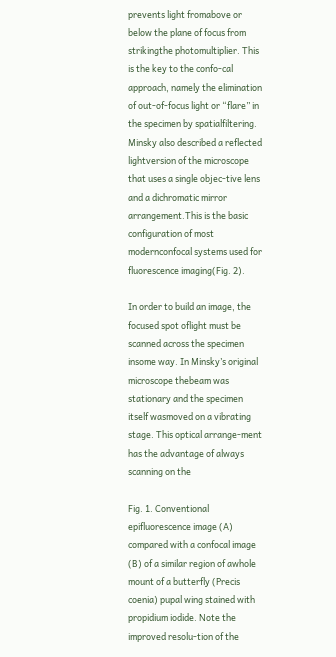prevents light fromabove or below the plane of focus from strikingthe photomultiplier. This is the key to the confo-cal approach, namely the elimination of out-of-focus light or “flare” in the specimen by spatialfiltering. Minsky also described a reflected lightversion of the microscope that uses a single objec-tive lens and a dichromatic mirror arrangement.This is the basic configuration of most modernconfocal systems used for fluorescence imaging(Fig. 2).

In order to build an image, the focused spot oflight must be scanned across the specimen insome way. In Minsky’s original microscope thebeam was stationary and the specimen itself wasmoved on a vibrating stage. This optical arrange-ment has the advantage of always scanning on the

Fig. 1. Conventional epifluorescence image (A) compared with a confocal image (B) of a similar region of awhole mount of a butterfly (Precis coenia) pupal wing stained with propidium iodide. Note the improved resolu-tion of the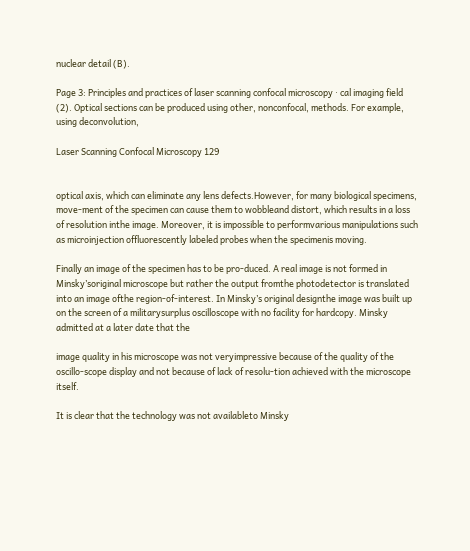nuclear detail (B).

Page 3: Principles and practices of laser scanning confocal microscopy · cal imaging field (2). Optical sections can be produced using other, nonconfocal, methods. For example, using deconvolution,

Laser Scanning Confocal Microscopy 129


optical axis, which can eliminate any lens defects.However, for many biological specimens, move-ment of the specimen can cause them to wobbleand distort, which results in a loss of resolution inthe image. Moreover, it is impossible to performvarious manipulations such as microinjection offluorescently labeled probes when the specimenis moving.

Finally an image of the specimen has to be pro-duced. A real image is not formed in Minsky’soriginal microscope but rather the output fromthe photodetector is translated into an image ofthe region-of-interest. In Minsky’s original designthe image was built up on the screen of a militarysurplus oscilloscope with no facility for hardcopy. Minsky admitted at a later date that the

image quality in his microscope was not veryimpressive because of the quality of the oscillo-scope display and not because of lack of resolu-tion achieved with the microscope itself.

It is clear that the technology was not availableto Minsky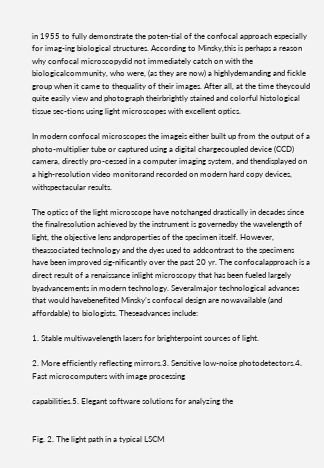in 1955 to fully demonstrate the poten-tial of the confocal approach especially for imag-ing biological structures. According to Minsky,this is perhaps a reason why confocal microscopydid not immediately catch on with the biologicalcommunity, who were, (as they are now) a highlydemanding and fickle group when it came to thequality of their images. After all, at the time theycould quite easily view and photograph theirbrightly stained and colorful histological tissue sec-tions using light microscopes with excellent optics.

In modern confocal microscopes the imageis either built up from the output of a photo-multiplier tube or captured using a digital chargecoupled device (CCD) camera, directly pro-cessed in a computer imaging system, and thendisplayed on a high-resolution video monitorand recorded on modern hard copy devices, withspectacular results.

The optics of the light microscope have notchanged drastically in decades since the finalresolution achieved by the instrument is governedby the wavelength of light, the objective lens andproperties of the specimen itself. However, theassociated technology and the dyes used to addcontrast to the specimens have been improved sig-nificantly over the past 20 yr. The confocalapproach is a direct result of a renaissance inlight microscopy that has been fueled largely byadvancements in modern technology. Severalmajor technological advances that would havebenefited Minsky’s confocal design are nowavailable (and affordable) to biologists. Theseadvances include:

1. Stable multiwavelength lasers for brighterpoint sources of light.

2. More efficiently reflecting mirrors.3. Sensitive low-noise photodetectors.4. Fast microcomputers with image processing

capabilities.5. Elegant software solutions for analyzing the


Fig. 2. The light path in a typical LSCM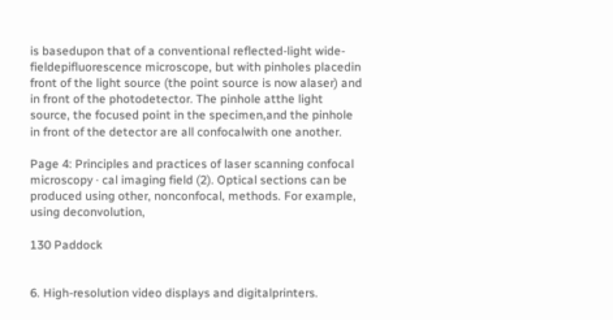is basedupon that of a conventional reflected-light wide-fieldepifluorescence microscope, but with pinholes placedin front of the light source (the point source is now alaser) and in front of the photodetector. The pinhole atthe light source, the focused point in the specimen,and the pinhole in front of the detector are all confocalwith one another.

Page 4: Principles and practices of laser scanning confocal microscopy · cal imaging field (2). Optical sections can be produced using other, nonconfocal, methods. For example, using deconvolution,

130 Paddock


6. High-resolution video displays and digitalprinters.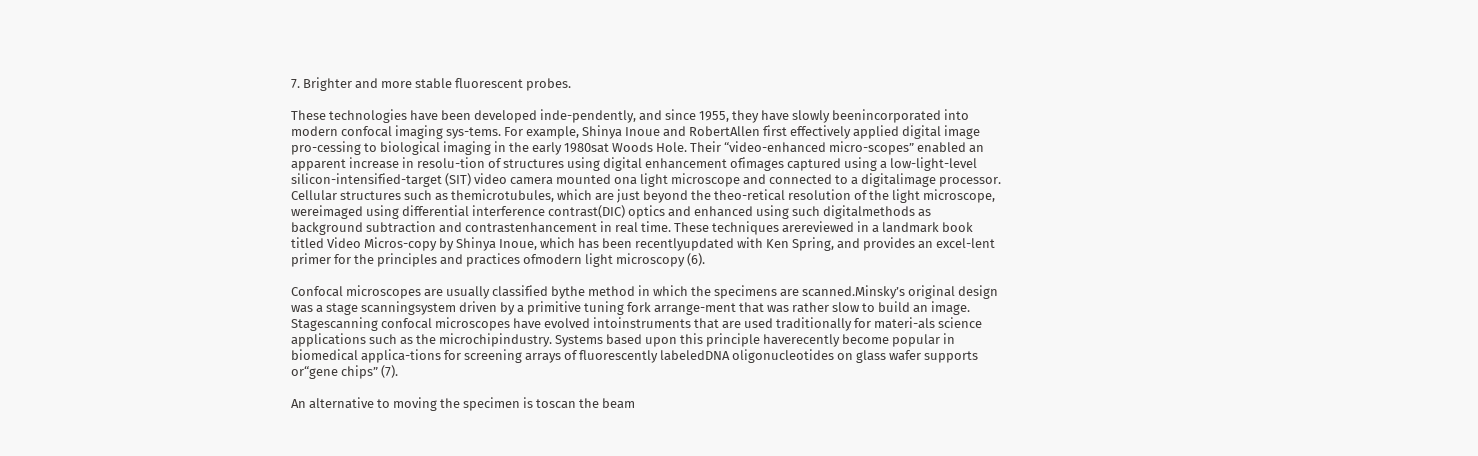7. Brighter and more stable fluorescent probes.

These technologies have been developed inde-pendently, and since 1955, they have slowly beenincorporated into modern confocal imaging sys-tems. For example, Shinya Inoue and RobertAllen first effectively applied digital image pro-cessing to biological imaging in the early 1980sat Woods Hole. Their “video-enhanced micro-scopes” enabled an apparent increase in resolu-tion of structures using digital enhancement ofimages captured using a low-light-level silicon-intensified-target (SIT) video camera mounted ona light microscope and connected to a digitalimage processor. Cellular structures such as themicrotubules, which are just beyond the theo-retical resolution of the light microscope, wereimaged using differential interference contrast(DIC) optics and enhanced using such digitalmethods as background subtraction and contrastenhancement in real time. These techniques arereviewed in a landmark book titled Video Micros-copy by Shinya Inoue, which has been recentlyupdated with Ken Spring, and provides an excel-lent primer for the principles and practices ofmodern light microscopy (6).

Confocal microscopes are usually classified bythe method in which the specimens are scanned.Minsky’s original design was a stage scanningsystem driven by a primitive tuning fork arrange-ment that was rather slow to build an image. Stagescanning confocal microscopes have evolved intoinstruments that are used traditionally for materi-als science applications such as the microchipindustry. Systems based upon this principle haverecently become popular in biomedical applica-tions for screening arrays of fluorescently labeledDNA oligonucleotides on glass wafer supports or“gene chips” (7).

An alternative to moving the specimen is toscan the beam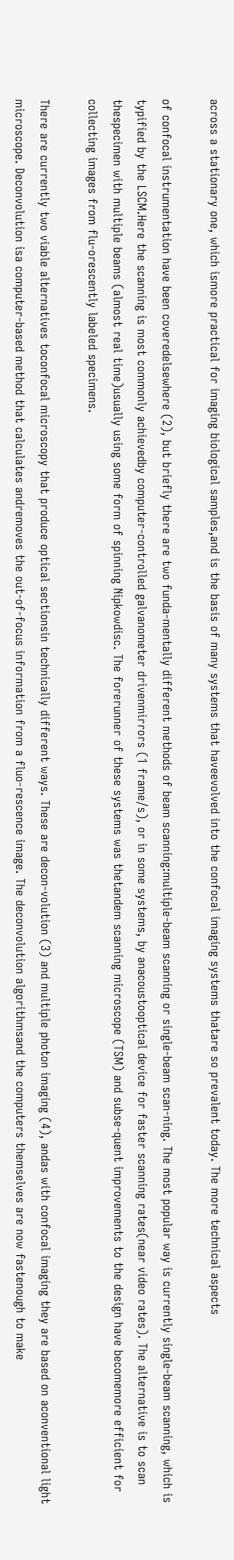across a stationary one, which ismore practical for imaging biological samples,and is the basis of many systems that haveevolved into the confocal imaging systems thatare so prevalent today. The more technical aspects

of confocal instrumentation have been coveredelsewhere (2), but briefly there are two funda-mentally different methods of beam scanning:multiple-beam scanning or single-beam scan-ning. The most popular way is currently single-beam scanning, which is typified by the LSCM.Here the scanning is most commonly achievedby computer-controlled galvanometer drivenmirrors (1 frame/s), or in some systems, by anacoustooptical device for faster scanning rates(near video rates). The alternative is to scan thespecimen with multiple beams (almost real time)usually using some form of spinning Nipkowdisc. The forerunner of these systems was thetandem scanning microscope (TSM) and subse-quent improvements to the design have becomemore efficient for collecting images from flu-orescently labeled specimens.

There are currently two viable alternatives toconfocal microscopy that produce optical sectionsin technically different ways. These are decon-volution (3) and multiple photon imaging (4), andas with confocal imaging they are based on aconventional light microscope. Deconvolution isa computer-based method that calculates andremoves the out-of-focus information from a fluo-rescence image. The deconvolution algorithmsand the computers themselves are now fastenough to make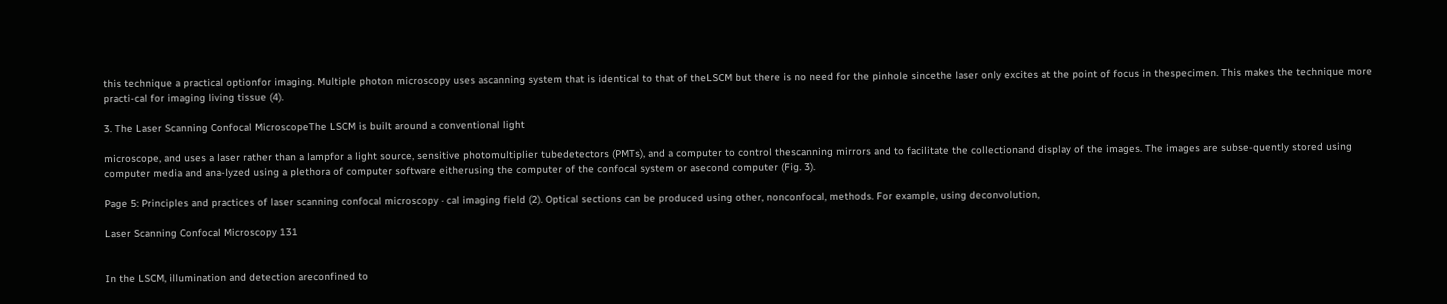this technique a practical optionfor imaging. Multiple photon microscopy uses ascanning system that is identical to that of theLSCM but there is no need for the pinhole sincethe laser only excites at the point of focus in thespecimen. This makes the technique more practi-cal for imaging living tissue (4).

3. The Laser Scanning Confocal MicroscopeThe LSCM is built around a conventional light

microscope, and uses a laser rather than a lampfor a light source, sensitive photomultiplier tubedetectors (PMTs), and a computer to control thescanning mirrors and to facilitate the collectionand display of the images. The images are subse-quently stored using computer media and ana-lyzed using a plethora of computer software eitherusing the computer of the confocal system or asecond computer (Fig. 3).

Page 5: Principles and practices of laser scanning confocal microscopy · cal imaging field (2). Optical sections can be produced using other, nonconfocal, methods. For example, using deconvolution,

Laser Scanning Confocal Microscopy 131


In the LSCM, illumination and detection areconfined to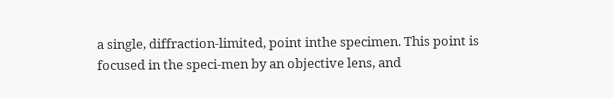a single, diffraction-limited, point inthe specimen. This point is focused in the speci-men by an objective lens, and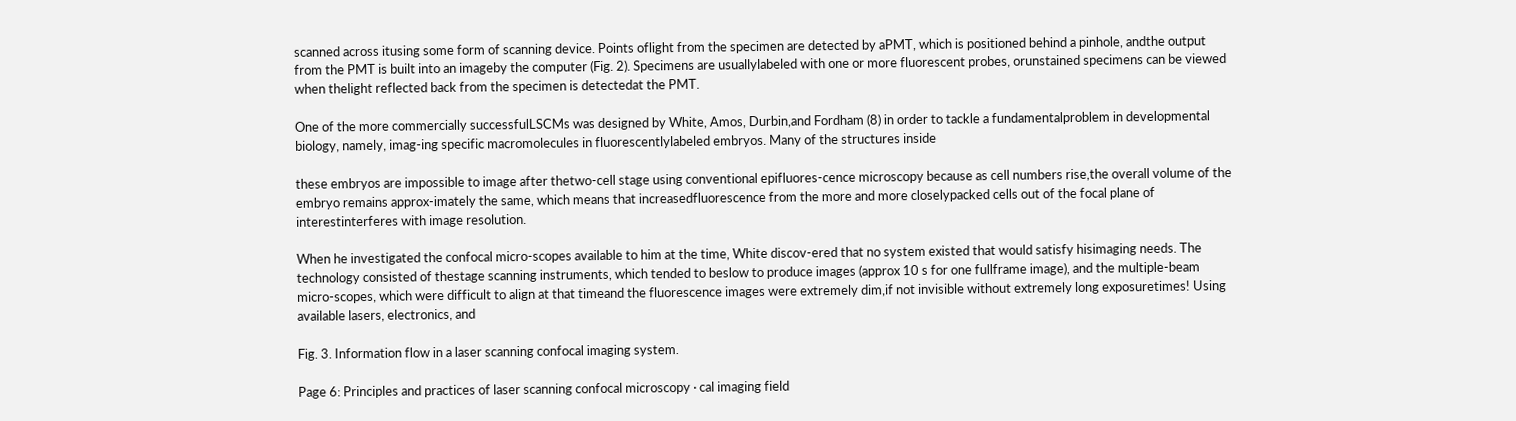scanned across itusing some form of scanning device. Points oflight from the specimen are detected by aPMT, which is positioned behind a pinhole, andthe output from the PMT is built into an imageby the computer (Fig. 2). Specimens are usuallylabeled with one or more fluorescent probes, orunstained specimens can be viewed when thelight reflected back from the specimen is detectedat the PMT.

One of the more commercially successfulLSCMs was designed by White, Amos, Durbin,and Fordham (8) in order to tackle a fundamentalproblem in developmental biology, namely, imag-ing specific macromolecules in fluorescentlylabeled embryos. Many of the structures inside

these embryos are impossible to image after thetwo-cell stage using conventional epifluores-cence microscopy because as cell numbers rise,the overall volume of the embryo remains approx-imately the same, which means that increasedfluorescence from the more and more closelypacked cells out of the focal plane of interestinterferes with image resolution.

When he investigated the confocal micro-scopes available to him at the time, White discov-ered that no system existed that would satisfy hisimaging needs. The technology consisted of thestage scanning instruments, which tended to beslow to produce images (approx 10 s for one fullframe image), and the multiple-beam micro-scopes, which were difficult to align at that timeand the fluorescence images were extremely dim,if not invisible without extremely long exposuretimes! Using available lasers, electronics, and

Fig. 3. Information flow in a laser scanning confocal imaging system.

Page 6: Principles and practices of laser scanning confocal microscopy · cal imaging field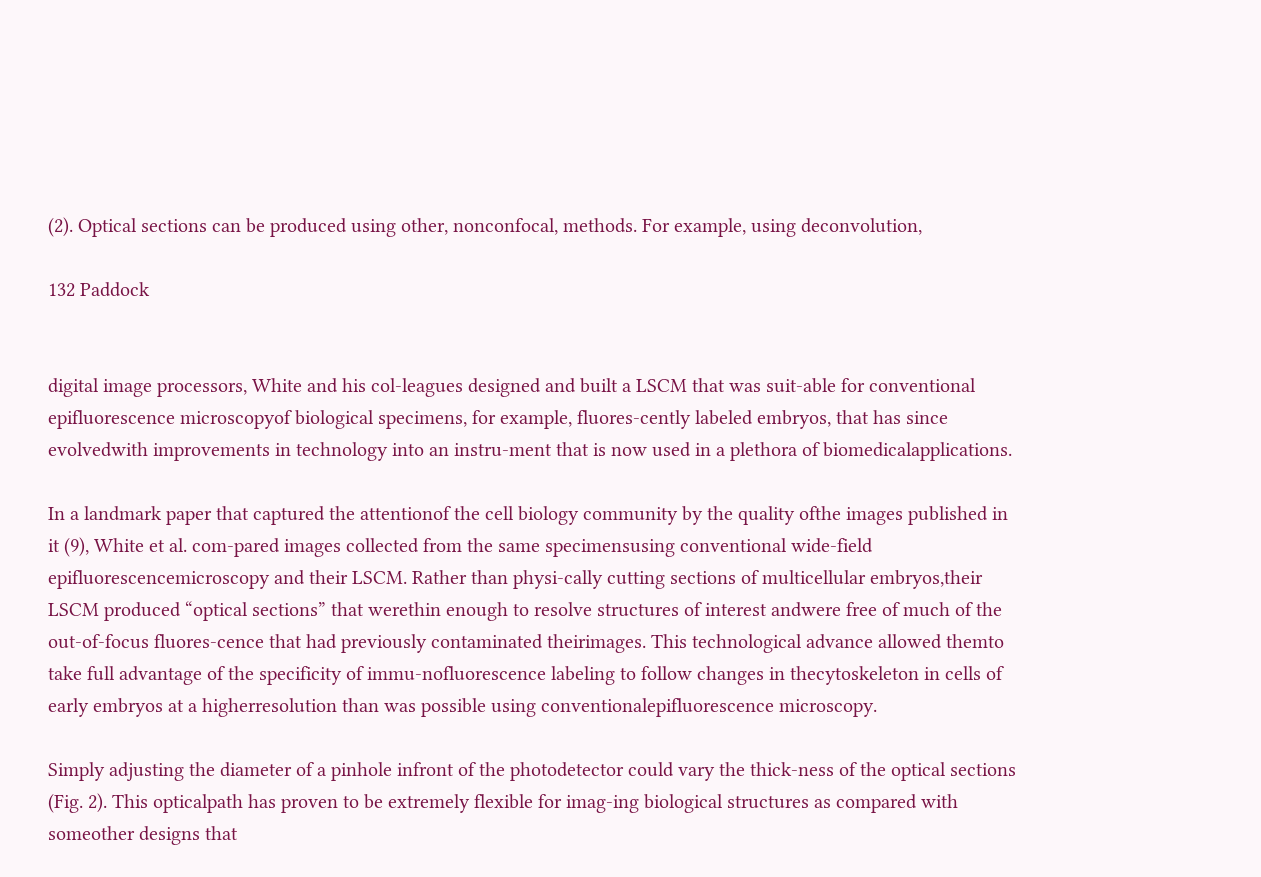(2). Optical sections can be produced using other, nonconfocal, methods. For example, using deconvolution,

132 Paddock


digital image processors, White and his col-leagues designed and built a LSCM that was suit-able for conventional epifluorescence microscopyof biological specimens, for example, fluores-cently labeled embryos, that has since evolvedwith improvements in technology into an instru-ment that is now used in a plethora of biomedicalapplications.

In a landmark paper that captured the attentionof the cell biology community by the quality ofthe images published in it (9), White et al. com-pared images collected from the same specimensusing conventional wide-field epifluorescencemicroscopy and their LSCM. Rather than physi-cally cutting sections of multicellular embryos,their LSCM produced “optical sections” that werethin enough to resolve structures of interest andwere free of much of the out-of-focus fluores-cence that had previously contaminated theirimages. This technological advance allowed themto take full advantage of the specificity of immu-nofluorescence labeling to follow changes in thecytoskeleton in cells of early embryos at a higherresolution than was possible using conventionalepifluorescence microscopy.

Simply adjusting the diameter of a pinhole infront of the photodetector could vary the thick-ness of the optical sections (Fig. 2). This opticalpath has proven to be extremely flexible for imag-ing biological structures as compared with someother designs that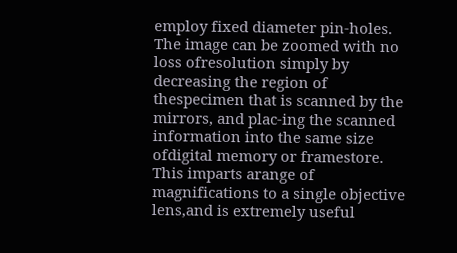employ fixed diameter pin-holes. The image can be zoomed with no loss ofresolution simply by decreasing the region of thespecimen that is scanned by the mirrors, and plac-ing the scanned information into the same size ofdigital memory or framestore. This imparts arange of magnifications to a single objective lens,and is extremely useful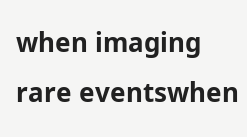when imaging rare eventswhen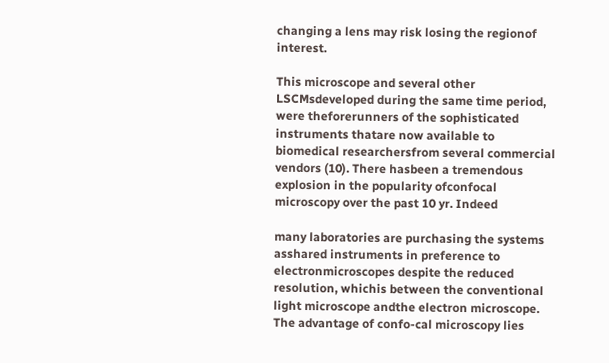changing a lens may risk losing the regionof interest.

This microscope and several other LSCMsdeveloped during the same time period, were theforerunners of the sophisticated instruments thatare now available to biomedical researchersfrom several commercial vendors (10). There hasbeen a tremendous explosion in the popularity ofconfocal microscopy over the past 10 yr. Indeed

many laboratories are purchasing the systems asshared instruments in preference to electronmicroscopes despite the reduced resolution, whichis between the conventional light microscope andthe electron microscope. The advantage of confo-cal microscopy lies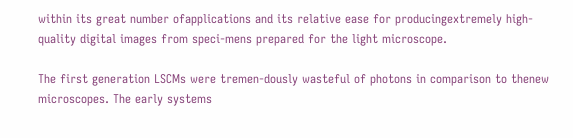within its great number ofapplications and its relative ease for producingextremely high-quality digital images from speci-mens prepared for the light microscope.

The first generation LSCMs were tremen-dously wasteful of photons in comparison to thenew microscopes. The early systems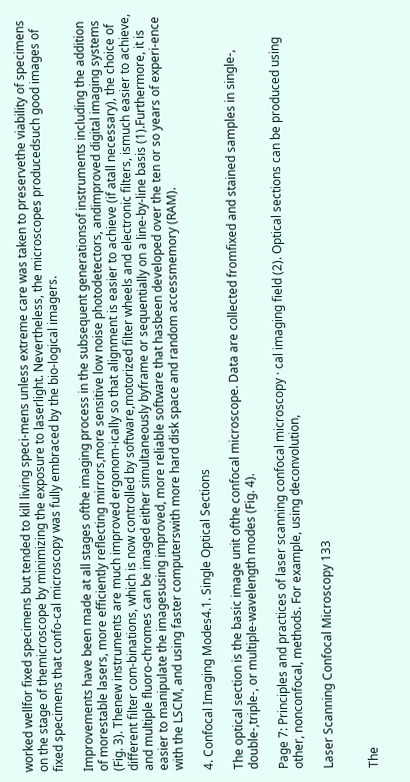worked wellfor fixed specimens but tended to kill living speci-mens unless extreme care was taken to preservethe viability of specimens on the stage of themicroscope by minimizing the exposure to laserlight. Nevertheless, the microscopes producedsuch good images of fixed specimens that confo-cal microscopy was fully embraced by the bio-logical imagers.

Improvements have been made at all stages ofthe imaging process in the subsequent generationsof instruments including the addition of morestable lasers, more efficiently reflecting mirrors,more sensitive low noise photodetectors, andimproved digital imaging systems (Fig. 3). Thenew instruments are much improved ergonom-ically so that alignment is easier to achieve (if atall necessary), the choice of different filter com-binations, which is now controlled by software,motorized filter wheels and electronic filters, ismuch easier to achieve, and multiple fluoro-chromes can be imaged either simultaneously byframe or sequentially on a line-by-line basis (1).Furthermore, it is easier to manipulate the imagesusing improved, more reliable software that hasbeen developed over the ten or so years of experi-ence with the LSCM, and using faster computerswith more hard disk space and random accessmemory (RAM).

4. Confocal Imaging Modes4.1. Single Optical Sections

The optical section is the basic image unit ofthe confocal microscope. Data are collected fromfixed and stained samples in single-, double-,triple-, or multiple-wavelength modes (Fig. 4).

Page 7: Principles and practices of laser scanning confocal microscopy · cal imaging field (2). Optical sections can be produced using other, nonconfocal, methods. For example, using deconvolution,

Laser Scanning Confocal Microscopy 133


The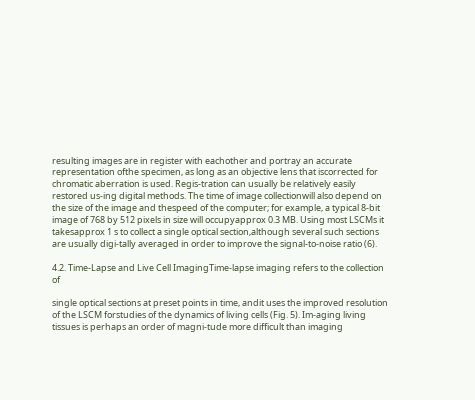resulting images are in register with eachother and portray an accurate representation ofthe specimen, as long as an objective lens that iscorrected for chromatic aberration is used. Regis-tration can usually be relatively easily restored us-ing digital methods. The time of image collectionwill also depend on the size of the image and thespeed of the computer; for example, a typical 8-bit image of 768 by 512 pixels in size will occupyapprox 0.3 MB. Using most LSCMs it takesapprox 1 s to collect a single optical section,although several such sections are usually digi-tally averaged in order to improve the signal-to-noise ratio (6).

4.2. Time-Lapse and Live Cell ImagingTime-lapse imaging refers to the collection of

single optical sections at preset points in time, andit uses the improved resolution of the LSCM forstudies of the dynamics of living cells (Fig. 5). Im-aging living tissues is perhaps an order of magni-tude more difficult than imaging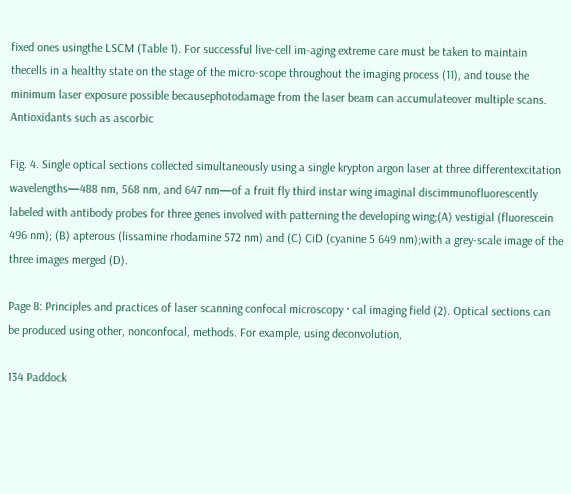fixed ones usingthe LSCM (Table 1). For successful live-cell im-aging extreme care must be taken to maintain thecells in a healthy state on the stage of the micro-scope throughout the imaging process (11), and touse the minimum laser exposure possible becausephotodamage from the laser beam can accumulateover multiple scans. Antioxidants such as ascorbic

Fig. 4. Single optical sections collected simultaneously using a single krypton argon laser at three differentexcitation wavelengths—488 nm, 568 nm, and 647 nm—of a fruit fly third instar wing imaginal discimmunofluorescently labeled with antibody probes for three genes involved with patterning the developing wing;(A) vestigial (fluorescein 496 nm); (B) apterous (lissamine rhodamine 572 nm) and (C) CiD (cyanine 5 649 nm);with a grey-scale image of the three images merged (D).

Page 8: Principles and practices of laser scanning confocal microscopy · cal imaging field (2). Optical sections can be produced using other, nonconfocal, methods. For example, using deconvolution,

134 Paddock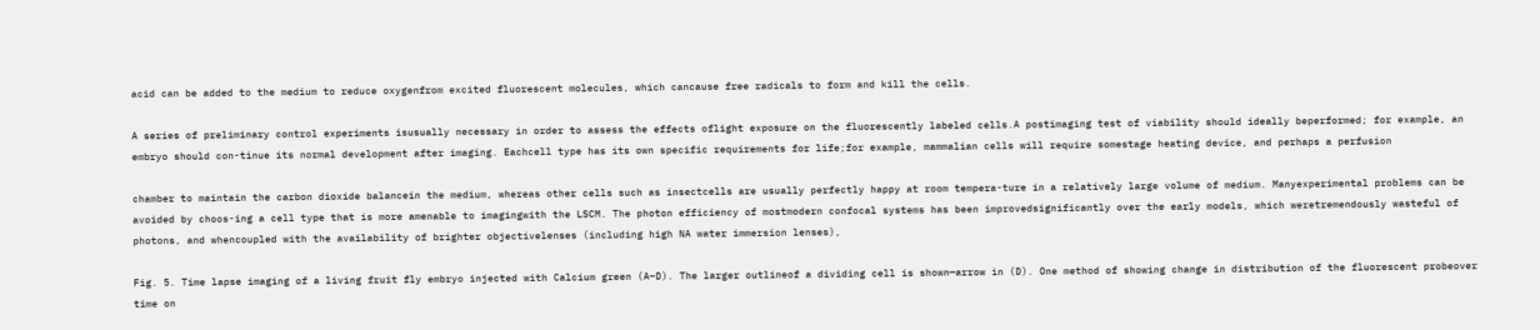acid can be added to the medium to reduce oxygenfrom excited fluorescent molecules, which cancause free radicals to form and kill the cells.

A series of preliminary control experiments isusually necessary in order to assess the effects oflight exposure on the fluorescently labeled cells.A postimaging test of viability should ideally beperformed; for example, an embryo should con-tinue its normal development after imaging. Eachcell type has its own specific requirements for life;for example, mammalian cells will require somestage heating device, and perhaps a perfusion

chamber to maintain the carbon dioxide balancein the medium, whereas other cells such as insectcells are usually perfectly happy at room tempera-ture in a relatively large volume of medium. Manyexperimental problems can be avoided by choos-ing a cell type that is more amenable to imagingwith the LSCM. The photon efficiency of mostmodern confocal systems has been improvedsignificantly over the early models, which weretremendously wasteful of photons, and whencoupled with the availability of brighter objectivelenses (including high NA water immersion lenses),

Fig. 5. Time lapse imaging of a living fruit fly embryo injected with Calcium green (A–D). The larger outlineof a dividing cell is shown—arrow in (D). One method of showing change in distribution of the fluorescent probeover time on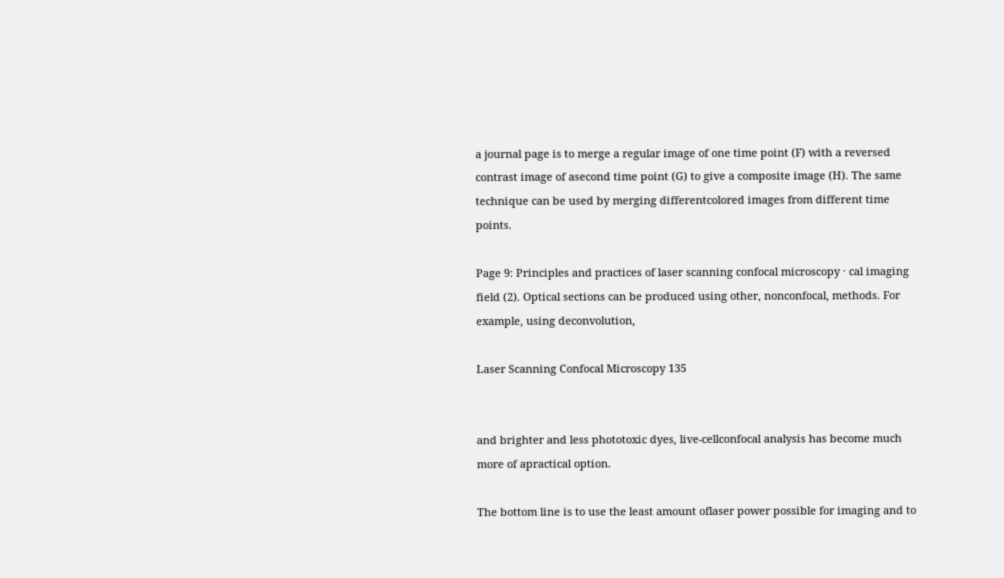a journal page is to merge a regular image of one time point (F) with a reversed contrast image of asecond time point (G) to give a composite image (H). The same technique can be used by merging differentcolored images from different time points.

Page 9: Principles and practices of laser scanning confocal microscopy · cal imaging field (2). Optical sections can be produced using other, nonconfocal, methods. For example, using deconvolution,

Laser Scanning Confocal Microscopy 135


and brighter and less phototoxic dyes, live-cellconfocal analysis has become much more of apractical option.

The bottom line is to use the least amount oflaser power possible for imaging and to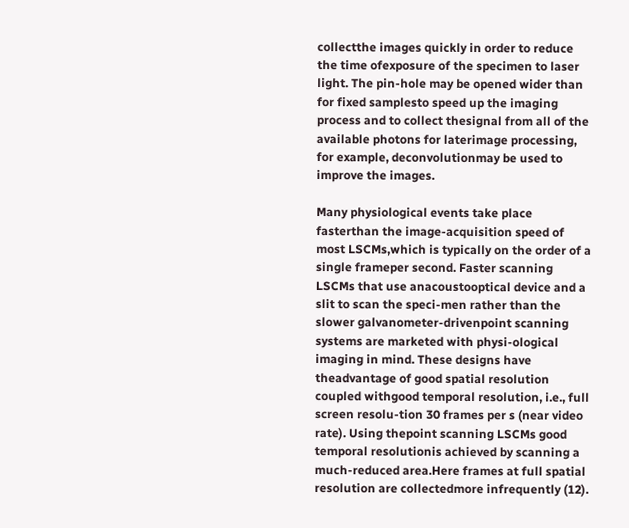collectthe images quickly in order to reduce the time ofexposure of the specimen to laser light. The pin-hole may be opened wider than for fixed samplesto speed up the imaging process and to collect thesignal from all of the available photons for laterimage processing, for example, deconvolutionmay be used to improve the images.

Many physiological events take place fasterthan the image-acquisition speed of most LSCMs,which is typically on the order of a single frameper second. Faster scanning LSCMs that use anacoustooptical device and a slit to scan the speci-men rather than the slower galvanometer-drivenpoint scanning systems are marketed with physi-ological imaging in mind. These designs have theadvantage of good spatial resolution coupled withgood temporal resolution, i.e., full screen resolu-tion 30 frames per s (near video rate). Using thepoint scanning LSCMs good temporal resolutionis achieved by scanning a much-reduced area.Here frames at full spatial resolution are collectedmore infrequently (12).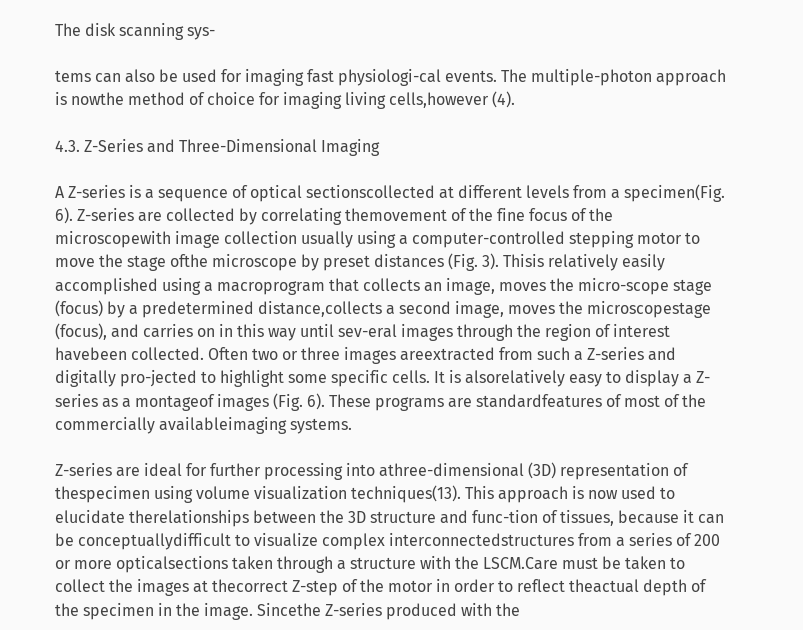The disk scanning sys-

tems can also be used for imaging fast physiologi-cal events. The multiple-photon approach is nowthe method of choice for imaging living cells,however (4).

4.3. Z-Series and Three-Dimensional Imaging

A Z-series is a sequence of optical sectionscollected at different levels from a specimen(Fig. 6). Z-series are collected by correlating themovement of the fine focus of the microscopewith image collection usually using a computer-controlled stepping motor to move the stage ofthe microscope by preset distances (Fig. 3). Thisis relatively easily accomplished using a macroprogram that collects an image, moves the micro-scope stage (focus) by a predetermined distance,collects a second image, moves the microscopestage (focus), and carries on in this way until sev-eral images through the region of interest havebeen collected. Often two or three images areextracted from such a Z-series and digitally pro-jected to highlight some specific cells. It is alsorelatively easy to display a Z-series as a montageof images (Fig. 6). These programs are standardfeatures of most of the commercially availableimaging systems.

Z-series are ideal for further processing into athree-dimensional (3D) representation of thespecimen using volume visualization techniques(13). This approach is now used to elucidate therelationships between the 3D structure and func-tion of tissues, because it can be conceptuallydifficult to visualize complex interconnectedstructures from a series of 200 or more opticalsections taken through a structure with the LSCM.Care must be taken to collect the images at thecorrect Z-step of the motor in order to reflect theactual depth of the specimen in the image. Sincethe Z-series produced with the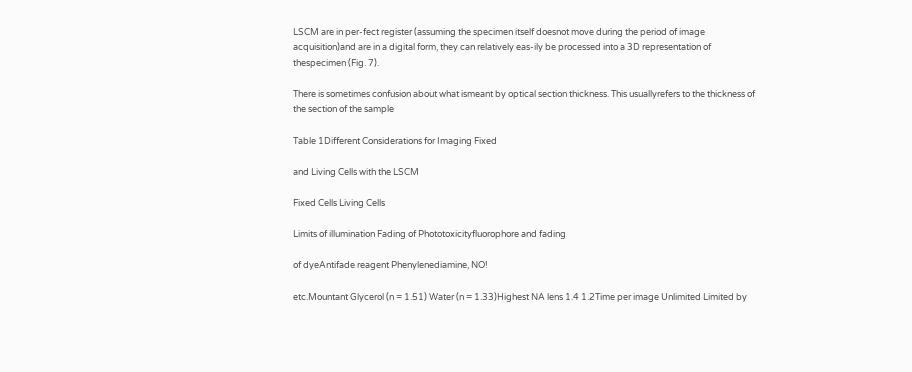LSCM are in per-fect register (assuming the specimen itself doesnot move during the period of image acquisition)and are in a digital form, they can relatively eas-ily be processed into a 3D representation of thespecimen (Fig. 7).

There is sometimes confusion about what ismeant by optical section thickness. This usuallyrefers to the thickness of the section of the sample

Table 1Different Considerations for Imaging Fixed

and Living Cells with the LSCM

Fixed Cells Living Cells

Limits of illumination Fading of Phototoxicityfluorophore and fading

of dyeAntifade reagent Phenylenediamine, NO!

etc.Mountant Glycerol (n = 1.51) Water (n = 1.33)Highest NA lens 1.4 1.2Time per image Unlimited Limited by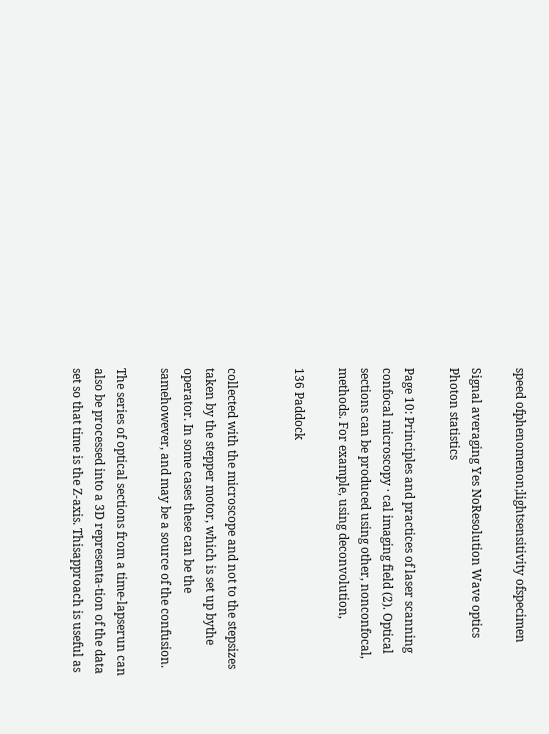speed ofphenomenon;lightsensitivity ofspecimen

Signal averaging Yes NoResolution Wave optics Photon statistics

Page 10: Principles and practices of laser scanning confocal microscopy · cal imaging field (2). Optical sections can be produced using other, nonconfocal, methods. For example, using deconvolution,

136 Paddock


collected with the microscope and not to the stepsizes taken by the stepper motor, which is set up bythe operator. In some cases these can be the samehowever, and may be a source of the confusion.

The series of optical sections from a time-lapserun can also be processed into a 3D representa-tion of the data set so that time is the Z-axis. Thisapproach is useful as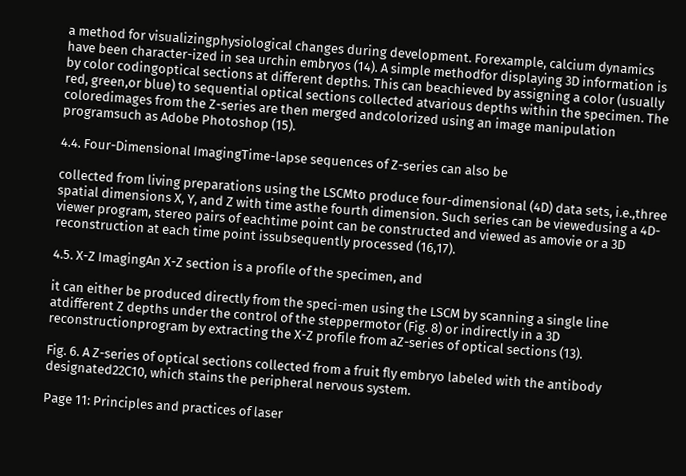a method for visualizingphysiological changes during development. Forexample, calcium dynamics have been character-ized in sea urchin embryos (14). A simple methodfor displaying 3D information is by color codingoptical sections at different depths. This can beachieved by assigning a color (usually red, green,or blue) to sequential optical sections collected atvarious depths within the specimen. The coloredimages from the Z-series are then merged andcolorized using an image manipulation programsuch as Adobe Photoshop (15).

4.4. Four-Dimensional ImagingTime-lapse sequences of Z-series can also be

collected from living preparations using the LSCMto produce four-dimensional (4D) data sets, i.e.,three spatial dimensions X, Y, and Z with time asthe fourth dimension. Such series can be viewedusing a 4D-viewer program, stereo pairs of eachtime point can be constructed and viewed as amovie or a 3D reconstruction at each time point issubsequently processed (16,17).

4.5. X-Z ImagingAn X-Z section is a profile of the specimen, and

it can either be produced directly from the speci-men using the LSCM by scanning a single line atdifferent Z depths under the control of the steppermotor (Fig. 8) or indirectly in a 3D reconstructionprogram by extracting the X-Z profile from aZ-series of optical sections (13).

Fig. 6. A Z-series of optical sections collected from a fruit fly embryo labeled with the antibody designated22C10, which stains the peripheral nervous system.

Page 11: Principles and practices of laser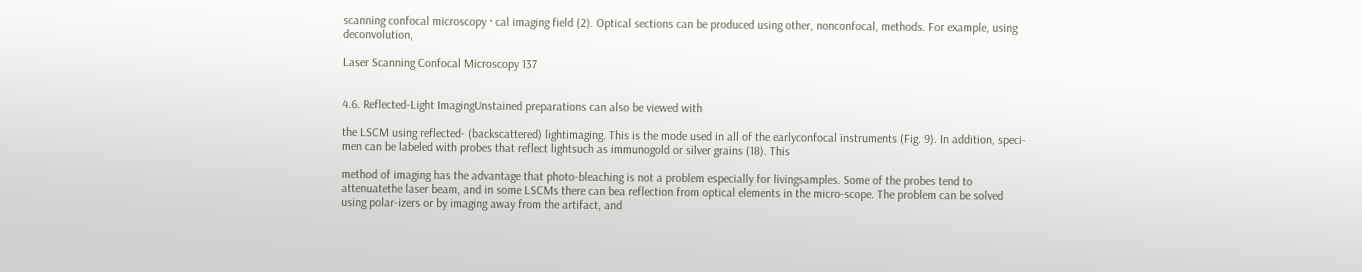scanning confocal microscopy · cal imaging field (2). Optical sections can be produced using other, nonconfocal, methods. For example, using deconvolution,

Laser Scanning Confocal Microscopy 137


4.6. Reflected-Light ImagingUnstained preparations can also be viewed with

the LSCM using reflected- (backscattered) lightimaging. This is the mode used in all of the earlyconfocal instruments (Fig. 9). In addition, speci-men can be labeled with probes that reflect lightsuch as immunogold or silver grains (18). This

method of imaging has the advantage that photo-bleaching is not a problem especially for livingsamples. Some of the probes tend to attenuatethe laser beam, and in some LSCMs there can bea reflection from optical elements in the micro-scope. The problem can be solved using polar-izers or by imaging away from the artifact, and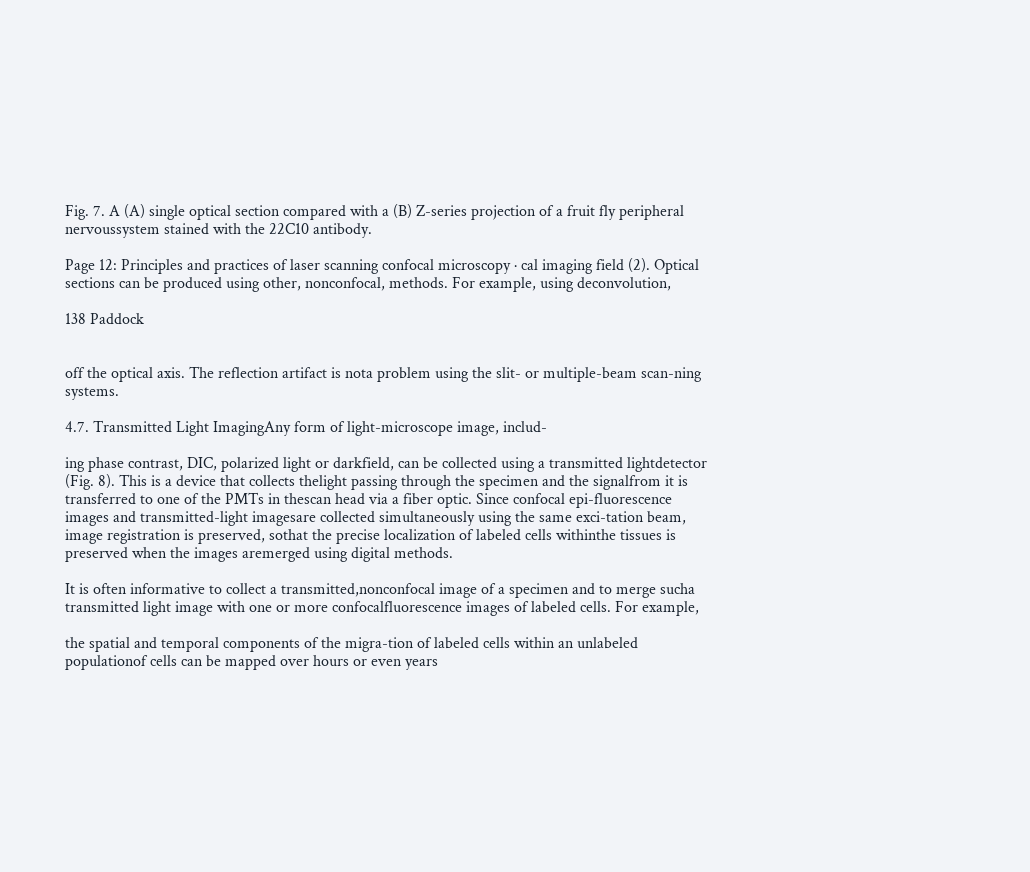Fig. 7. A (A) single optical section compared with a (B) Z-series projection of a fruit fly peripheral nervoussystem stained with the 22C10 antibody.

Page 12: Principles and practices of laser scanning confocal microscopy · cal imaging field (2). Optical sections can be produced using other, nonconfocal, methods. For example, using deconvolution,

138 Paddock


off the optical axis. The reflection artifact is nota problem using the slit- or multiple-beam scan-ning systems.

4.7. Transmitted Light ImagingAny form of light-microscope image, includ-

ing phase contrast, DIC, polarized light or darkfield, can be collected using a transmitted lightdetector (Fig. 8). This is a device that collects thelight passing through the specimen and the signalfrom it is transferred to one of the PMTs in thescan head via a fiber optic. Since confocal epi-fluorescence images and transmitted-light imagesare collected simultaneously using the same exci-tation beam, image registration is preserved, sothat the precise localization of labeled cells withinthe tissues is preserved when the images aremerged using digital methods.

It is often informative to collect a transmitted,nonconfocal image of a specimen and to merge sucha transmitted light image with one or more confocalfluorescence images of labeled cells. For example,

the spatial and temporal components of the migra-tion of labeled cells within an unlabeled populationof cells can be mapped over hours or even years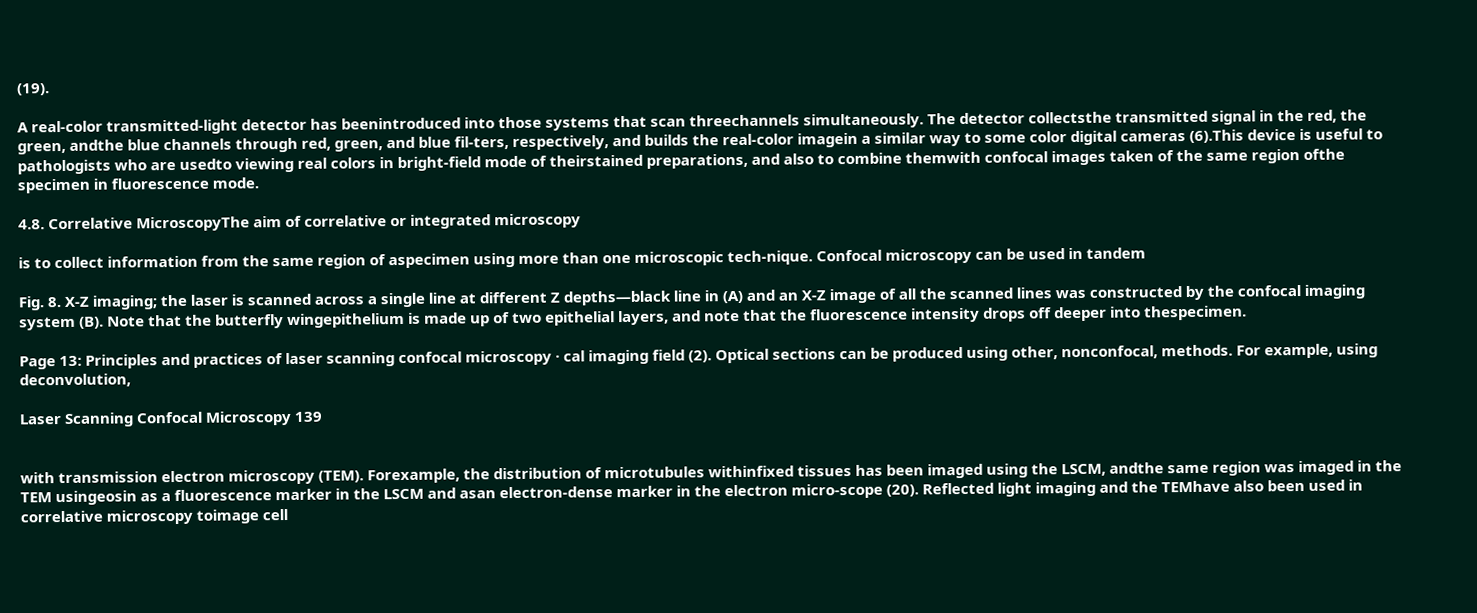(19).

A real-color transmitted-light detector has beenintroduced into those systems that scan threechannels simultaneously. The detector collectsthe transmitted signal in the red, the green, andthe blue channels through red, green, and blue fil-ters, respectively, and builds the real-color imagein a similar way to some color digital cameras (6).This device is useful to pathologists who are usedto viewing real colors in bright-field mode of theirstained preparations, and also to combine themwith confocal images taken of the same region ofthe specimen in fluorescence mode.

4.8. Correlative MicroscopyThe aim of correlative or integrated microscopy

is to collect information from the same region of aspecimen using more than one microscopic tech-nique. Confocal microscopy can be used in tandem

Fig. 8. X-Z imaging; the laser is scanned across a single line at different Z depths—black line in (A) and an X-Z image of all the scanned lines was constructed by the confocal imaging system (B). Note that the butterfly wingepithelium is made up of two epithelial layers, and note that the fluorescence intensity drops off deeper into thespecimen.

Page 13: Principles and practices of laser scanning confocal microscopy · cal imaging field (2). Optical sections can be produced using other, nonconfocal, methods. For example, using deconvolution,

Laser Scanning Confocal Microscopy 139


with transmission electron microscopy (TEM). Forexample, the distribution of microtubules withinfixed tissues has been imaged using the LSCM, andthe same region was imaged in the TEM usingeosin as a fluorescence marker in the LSCM and asan electron-dense marker in the electron micro-scope (20). Reflected light imaging and the TEMhave also been used in correlative microscopy toimage cell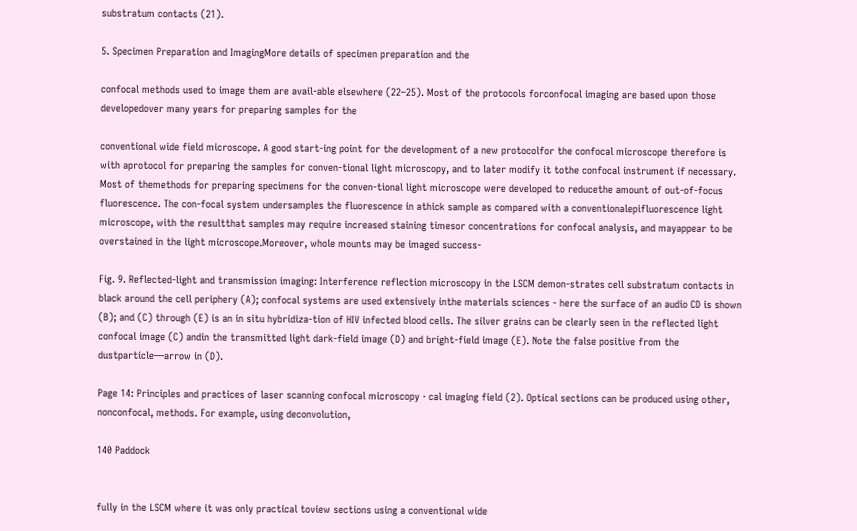substratum contacts (21).

5. Specimen Preparation and ImagingMore details of specimen preparation and the

confocal methods used to image them are avail-able elsewhere (22–25). Most of the protocols forconfocal imaging are based upon those developedover many years for preparing samples for the

conventional wide field microscope. A good start-ing point for the development of a new protocolfor the confocal microscope therefore is with aprotocol for preparing the samples for conven-tional light microscopy, and to later modify it tothe confocal instrument if necessary. Most of themethods for preparing specimens for the conven-tional light microscope were developed to reducethe amount of out-of-focus fluorescence. The con-focal system undersamples the fluorescence in athick sample as compared with a conventionalepifluorescence light microscope, with the resultthat samples may require increased staining timesor concentrations for confocal analysis, and mayappear to be overstained in the light microscope.Moreover, whole mounts may be imaged success-

Fig. 9. Reflected-light and transmission imaging: Interference reflection microscopy in the LSCM demon-strates cell substratum contacts in black around the cell periphery (A); confocal systems are used extensively inthe materials sciences - here the surface of an audio CD is shown (B); and (C) through (E) is an in situ hybridiza-tion of HIV infected blood cells. The silver grains can be clearly seen in the reflected light confocal image (C) andin the transmitted light dark-field image (D) and bright-field image (E). Note the false positive from the dustparticle—arrow in (D).

Page 14: Principles and practices of laser scanning confocal microscopy · cal imaging field (2). Optical sections can be produced using other, nonconfocal, methods. For example, using deconvolution,

140 Paddock


fully in the LSCM where it was only practical toview sections using a conventional wide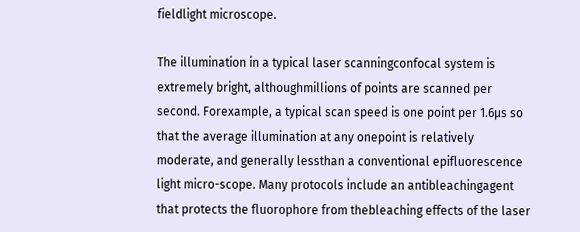fieldlight microscope.

The illumination in a typical laser scanningconfocal system is extremely bright, althoughmillions of points are scanned per second. Forexample, a typical scan speed is one point per 1.6µs so that the average illumination at any onepoint is relatively moderate, and generally lessthan a conventional epifluorescence light micro-scope. Many protocols include an antibleachingagent that protects the fluorophore from thebleaching effects of the laser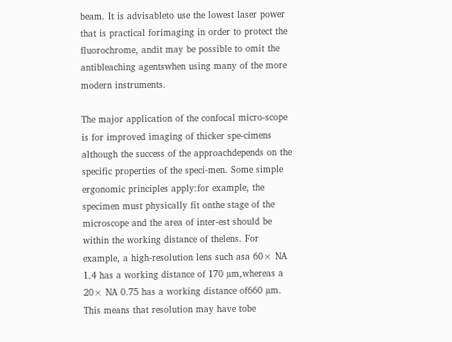beam. It is advisableto use the lowest laser power that is practical forimaging in order to protect the fluorochrome, andit may be possible to omit the antibleaching agentswhen using many of the more modern instruments.

The major application of the confocal micro-scope is for improved imaging of thicker spe-cimens although the success of the approachdepends on the specific properties of the speci-men. Some simple ergonomic principles apply:for example, the specimen must physically fit onthe stage of the microscope and the area of inter-est should be within the working distance of thelens. For example, a high-resolution lens such asa 60× NA 1.4 has a working distance of 170 µm,whereas a 20× NA 0.75 has a working distance of660 µm. This means that resolution may have tobe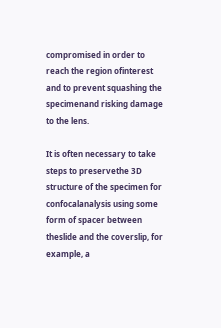compromised in order to reach the region ofinterest and to prevent squashing the specimenand risking damage to the lens.

It is often necessary to take steps to preservethe 3D structure of the specimen for confocalanalysis using some form of spacer between theslide and the coverslip, for example, a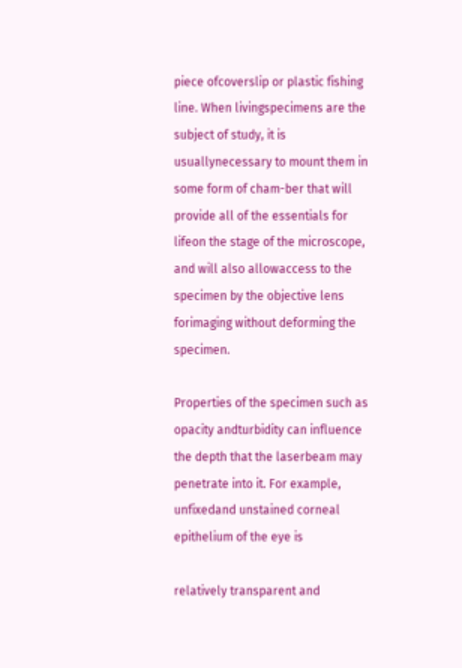piece ofcoverslip or plastic fishing line. When livingspecimens are the subject of study, it is usuallynecessary to mount them in some form of cham-ber that will provide all of the essentials for lifeon the stage of the microscope, and will also allowaccess to the specimen by the objective lens forimaging without deforming the specimen.

Properties of the specimen such as opacity andturbidity can influence the depth that the laserbeam may penetrate into it. For example, unfixedand unstained corneal epithelium of the eye is

relatively transparent and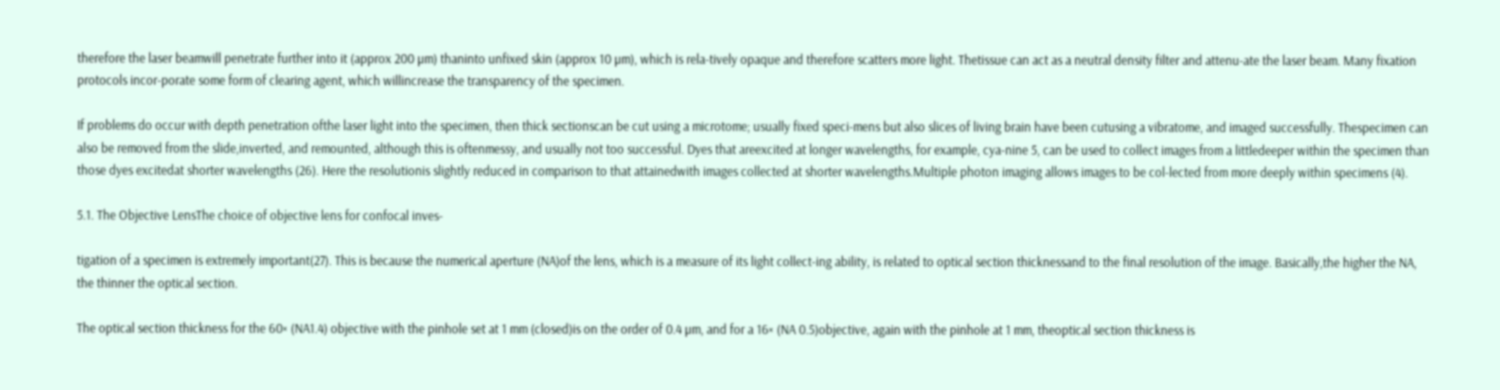therefore the laser beamwill penetrate further into it (approx 200 µm) thaninto unfixed skin (approx 10 µm), which is rela-tively opaque and therefore scatters more light. Thetissue can act as a neutral density filter and attenu-ate the laser beam. Many fixation protocols incor-porate some form of clearing agent, which willincrease the transparency of the specimen.

If problems do occur with depth penetration ofthe laser light into the specimen, then thick sectionscan be cut using a microtome; usually fixed speci-mens but also slices of living brain have been cutusing a vibratome, and imaged successfully. Thespecimen can also be removed from the slide,inverted, and remounted, although this is oftenmessy, and usually not too successful. Dyes that areexcited at longer wavelengths, for example, cya-nine 5, can be used to collect images from a littledeeper within the specimen than those dyes excitedat shorter wavelengths (26). Here the resolutionis slightly reduced in comparison to that attainedwith images collected at shorter wavelengths.Multiple photon imaging allows images to be col-lected from more deeply within specimens (4).

5.1. The Objective LensThe choice of objective lens for confocal inves-

tigation of a specimen is extremely important(27). This is because the numerical aperture (NA)of the lens, which is a measure of its light collect-ing ability, is related to optical section thicknessand to the final resolution of the image. Basically,the higher the NA, the thinner the optical section.

The optical section thickness for the 60× (NA1.4) objective with the pinhole set at 1 mm (closed)is on the order of 0.4 µm, and for a 16× (NA 0.5)objective, again with the pinhole at 1 mm, theoptical section thickness is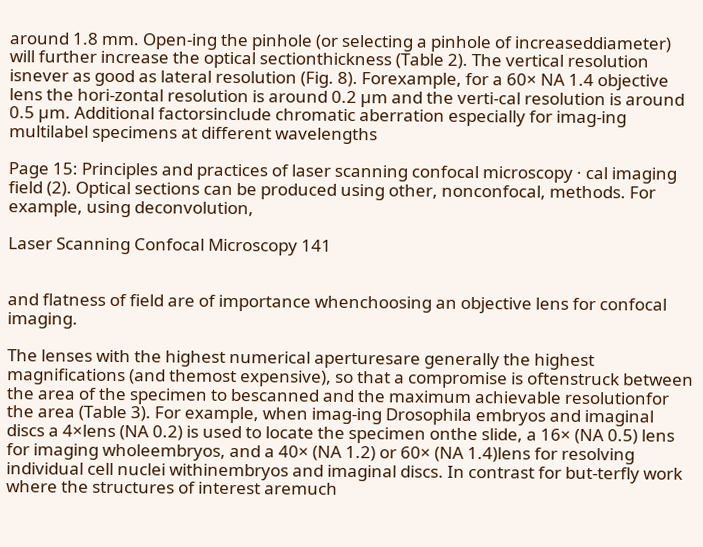around 1.8 mm. Open-ing the pinhole (or selecting a pinhole of increaseddiameter) will further increase the optical sectionthickness (Table 2). The vertical resolution isnever as good as lateral resolution (Fig. 8). Forexample, for a 60× NA 1.4 objective lens the hori-zontal resolution is around 0.2 µm and the verti-cal resolution is around 0.5 µm. Additional factorsinclude chromatic aberration especially for imag-ing multilabel specimens at different wavelengths

Page 15: Principles and practices of laser scanning confocal microscopy · cal imaging field (2). Optical sections can be produced using other, nonconfocal, methods. For example, using deconvolution,

Laser Scanning Confocal Microscopy 141


and flatness of field are of importance whenchoosing an objective lens for confocal imaging.

The lenses with the highest numerical aperturesare generally the highest magnifications (and themost expensive), so that a compromise is oftenstruck between the area of the specimen to bescanned and the maximum achievable resolutionfor the area (Table 3). For example, when imag-ing Drosophila embryos and imaginal discs a 4×lens (NA 0.2) is used to locate the specimen onthe slide, a 16× (NA 0.5) lens for imaging wholeembryos, and a 40× (NA 1.2) or 60× (NA 1.4)lens for resolving individual cell nuclei withinembryos and imaginal discs. In contrast for but-terfly work where the structures of interest aremuch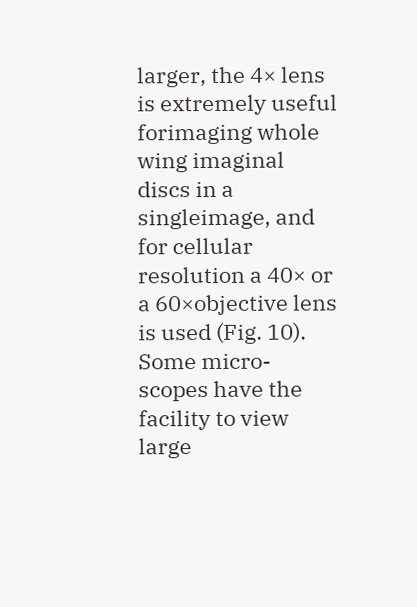larger, the 4× lens is extremely useful forimaging whole wing imaginal discs in a singleimage, and for cellular resolution a 40× or a 60×objective lens is used (Fig. 10). Some micro-scopes have the facility to view large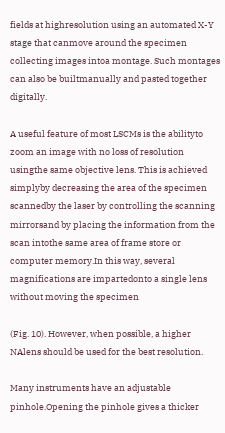fields at highresolution using an automated X-Y stage that canmove around the specimen collecting images intoa montage. Such montages can also be builtmanually and pasted together digitally.

A useful feature of most LSCMs is the abilityto zoom an image with no loss of resolution usingthe same objective lens. This is achieved simplyby decreasing the area of the specimen scannedby the laser by controlling the scanning mirrorsand by placing the information from the scan intothe same area of frame store or computer memory.In this way, several magnifications are impartedonto a single lens without moving the specimen

(Fig. 10). However, when possible, a higher NAlens should be used for the best resolution.

Many instruments have an adjustable pinhole.Opening the pinhole gives a thicker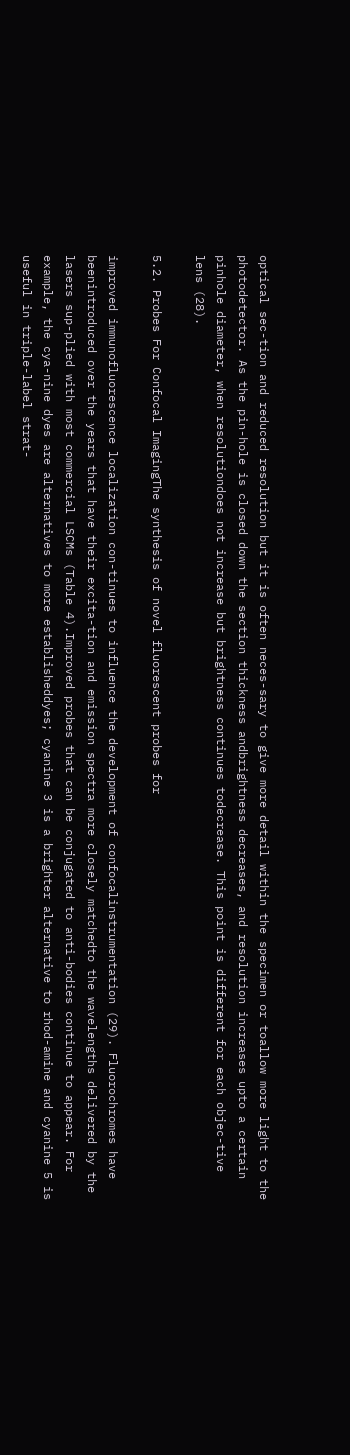optical sec-tion and reduced resolution but it is often neces-sary to give more detail within the specimen or toallow more light to the photodetector. As the pin-hole is closed down the section thickness andbrightness decreases, and resolution increases upto a certain pinhole diameter, when resolutiondoes not increase but brightness continues todecrease. This point is different for each objec-tive lens (28).

5.2. Probes For Confocal ImagingThe synthesis of novel fluorescent probes for

improved immunofluorescence localization con-tinues to influence the development of confocalinstrumentation (29). Fluorochromes have beenintroduced over the years that have their excita-tion and emission spectra more closely matchedto the wavelengths delivered by the lasers sup-plied with most commercial LSCMs (Table 4).Improved probes that can be conjugated to anti-bodies continue to appear. For example, the cya-nine dyes are alternatives to more establisheddyes; cyanine 3 is a brighter alternative to rhod-amine and cyanine 5 is useful in triple-label strat-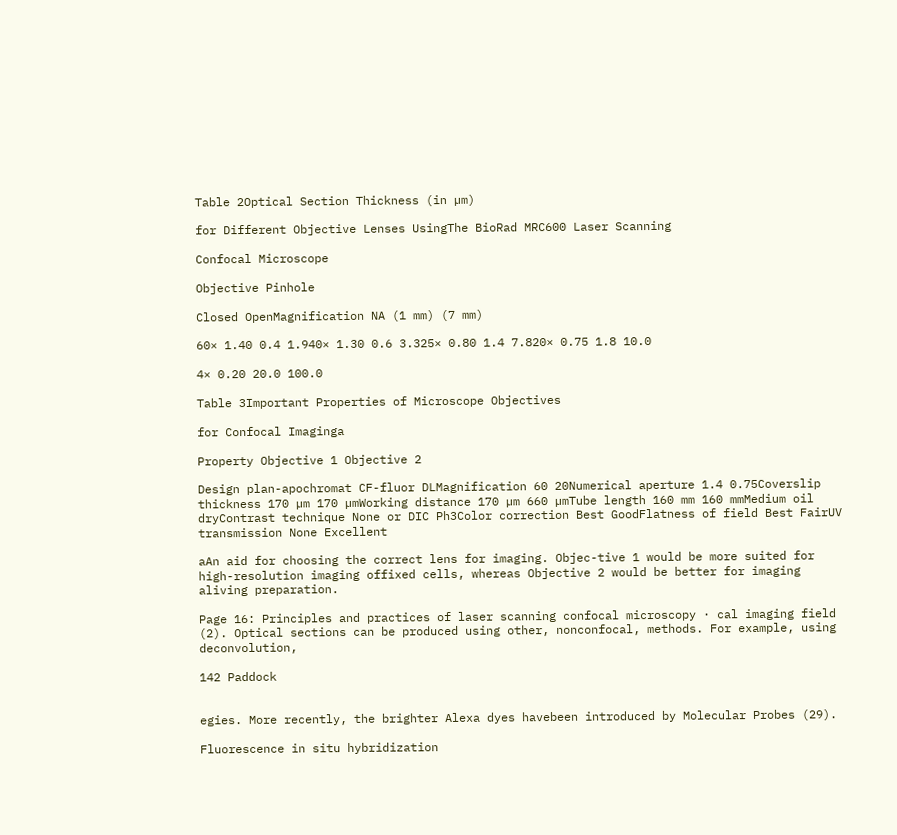Table 2Optical Section Thickness (in µm)

for Different Objective Lenses UsingThe BioRad MRC600 Laser Scanning

Confocal Microscope

Objective Pinhole

Closed OpenMagnification NA (1 mm) (7 mm)

60× 1.40 0.4 1.940× 1.30 0.6 3.325× 0.80 1.4 7.820× 0.75 1.8 10.0

4× 0.20 20.0 100.0

Table 3Important Properties of Microscope Objectives

for Confocal Imaginga

Property Objective 1 Objective 2

Design plan-apochromat CF-fluor DLMagnification 60 20Numerical aperture 1.4 0.75Coverslip thickness 170 µm 170 µmWorking distance 170 µm 660 µmTube length 160 mm 160 mmMedium oil dryContrast technique None or DIC Ph3Color correction Best GoodFlatness of field Best FairUV transmission None Excellent

aAn aid for choosing the correct lens for imaging. Objec-tive 1 would be more suited for high-resolution imaging offixed cells, whereas Objective 2 would be better for imaging aliving preparation.

Page 16: Principles and practices of laser scanning confocal microscopy · cal imaging field (2). Optical sections can be produced using other, nonconfocal, methods. For example, using deconvolution,

142 Paddock


egies. More recently, the brighter Alexa dyes havebeen introduced by Molecular Probes (29).

Fluorescence in situ hybridization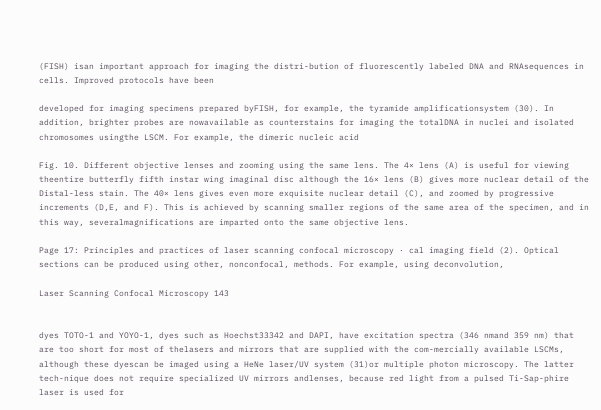(FISH) isan important approach for imaging the distri-bution of fluorescently labeled DNA and RNAsequences in cells. Improved protocols have been

developed for imaging specimens prepared byFISH, for example, the tyramide amplificationsystem (30). In addition, brighter probes are nowavailable as counterstains for imaging the totalDNA in nuclei and isolated chromosomes usingthe LSCM. For example, the dimeric nucleic acid

Fig. 10. Different objective lenses and zooming using the same lens. The 4× lens (A) is useful for viewing theentire butterfly fifth instar wing imaginal disc although the 16× lens (B) gives more nuclear detail of the Distal-less stain. The 40× lens gives even more exquisite nuclear detail (C), and zoomed by progressive increments (D,E, and F). This is achieved by scanning smaller regions of the same area of the specimen, and in this way, severalmagnifications are imparted onto the same objective lens.

Page 17: Principles and practices of laser scanning confocal microscopy · cal imaging field (2). Optical sections can be produced using other, nonconfocal, methods. For example, using deconvolution,

Laser Scanning Confocal Microscopy 143


dyes TOTO-1 and YOYO-1, dyes such as Hoechst33342 and DAPI, have excitation spectra (346 nmand 359 nm) that are too short for most of thelasers and mirrors that are supplied with the com-mercially available LSCMs, although these dyescan be imaged using a HeNe laser/UV system (31)or multiple photon microscopy. The latter tech-nique does not require specialized UV mirrors andlenses, because red light from a pulsed Ti-Sap-phire laser is used for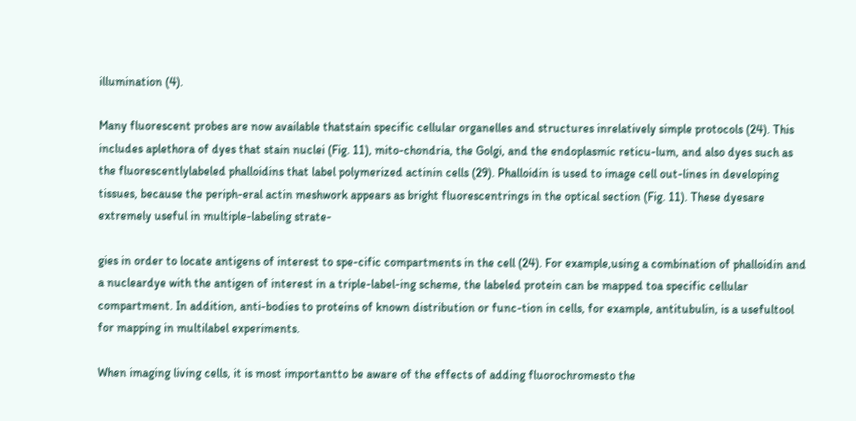illumination (4).

Many fluorescent probes are now available thatstain specific cellular organelles and structures inrelatively simple protocols (24). This includes aplethora of dyes that stain nuclei (Fig. 11), mito-chondria, the Golgi, and the endoplasmic reticu-lum, and also dyes such as the fluorescentlylabeled phalloidins that label polymerized actinin cells (29). Phalloidin is used to image cell out-lines in developing tissues, because the periph-eral actin meshwork appears as bright fluorescentrings in the optical section (Fig. 11). These dyesare extremely useful in multiple-labeling strate-

gies in order to locate antigens of interest to spe-cific compartments in the cell (24). For example,using a combination of phalloidin and a nucleardye with the antigen of interest in a triple-label-ing scheme, the labeled protein can be mapped toa specific cellular compartment. In addition, anti-bodies to proteins of known distribution or func-tion in cells, for example, antitubulin, is a usefultool for mapping in multilabel experiments.

When imaging living cells, it is most importantto be aware of the effects of adding fluorochromesto the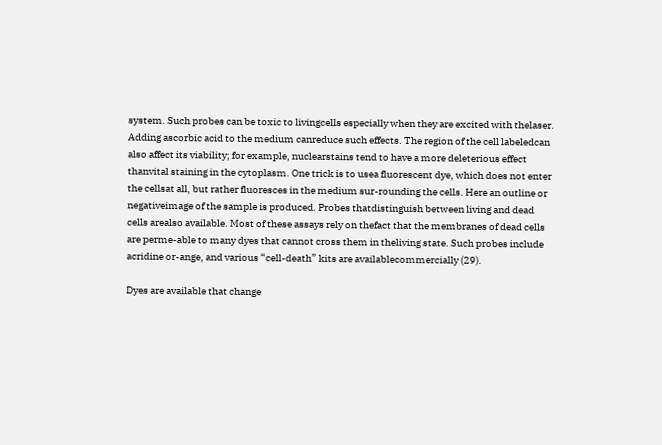system. Such probes can be toxic to livingcells especially when they are excited with thelaser. Adding ascorbic acid to the medium canreduce such effects. The region of the cell labeledcan also affect its viability; for example, nuclearstains tend to have a more deleterious effect thanvital staining in the cytoplasm. One trick is to usea fluorescent dye, which does not enter the cellsat all, but rather fluoresces in the medium sur-rounding the cells. Here an outline or negativeimage of the sample is produced. Probes thatdistinguish between living and dead cells arealso available. Most of these assays rely on thefact that the membranes of dead cells are perme-able to many dyes that cannot cross them in theliving state. Such probes include acridine or-ange, and various “cell-death” kits are availablecommercially (29).

Dyes are available that change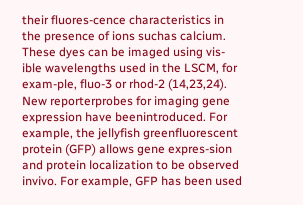their fluores-cence characteristics in the presence of ions suchas calcium. These dyes can be imaged using vis-ible wavelengths used in the LSCM, for exam-ple, fluo-3 or rhod-2 (14,23,24). New reporterprobes for imaging gene expression have beenintroduced. For example, the jellyfish greenfluorescent protein (GFP) allows gene expres-sion and protein localization to be observed invivo. For example, GFP has been used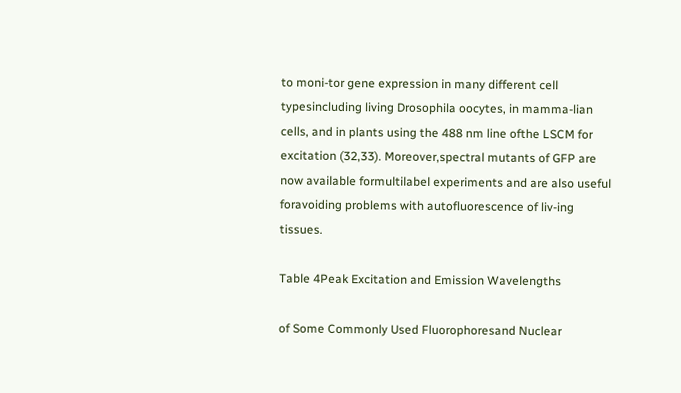to moni-tor gene expression in many different cell typesincluding living Drosophila oocytes, in mamma-lian cells, and in plants using the 488 nm line ofthe LSCM for excitation (32,33). Moreover,spectral mutants of GFP are now available formultilabel experiments and are also useful foravoiding problems with autofluorescence of liv-ing tissues.

Table 4Peak Excitation and Emission Wavelengths

of Some Commonly Used Fluorophoresand Nuclear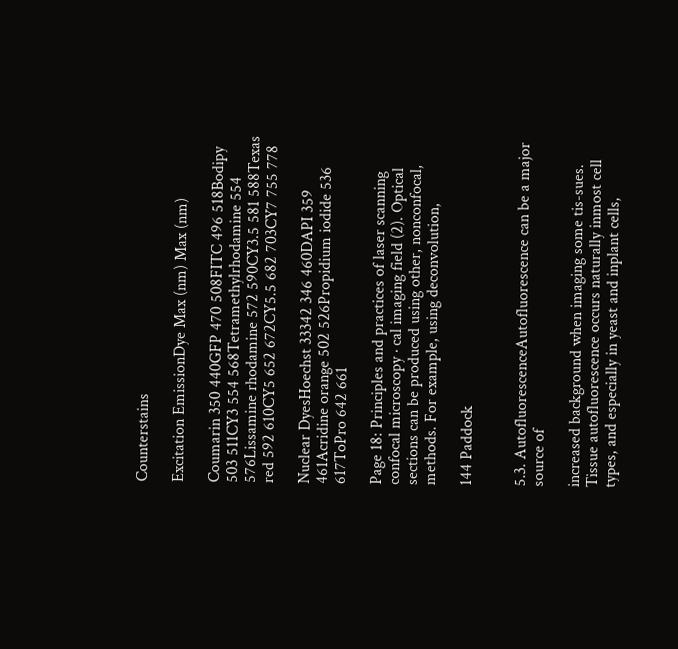Counterstains

Excitation EmissionDye Max (nm) Max (nm)

Coumarin 350 440GFP 470 508FITC 496 518Bodipy 503 511CY3 554 568Tetramethylrhodamine 554 576Lissamine rhodamine 572 590CY3.5 581 588Texas red 592 610CY5 652 672CY5.5 682 703CY7 755 778

Nuclear DyesHoechst 33342 346 460DAPI 359 461Acridine orange 502 526Propidium iodide 536 617ToPro 642 661

Page 18: Principles and practices of laser scanning confocal microscopy · cal imaging field (2). Optical sections can be produced using other, nonconfocal, methods. For example, using deconvolution,

144 Paddock


5.3. AutofluorescenceAutofluorescence can be a major source of

increased background when imaging some tis-sues. Tissue autofluorescence occurs naturally inmost cell types, and especially in yeast and inplant cells,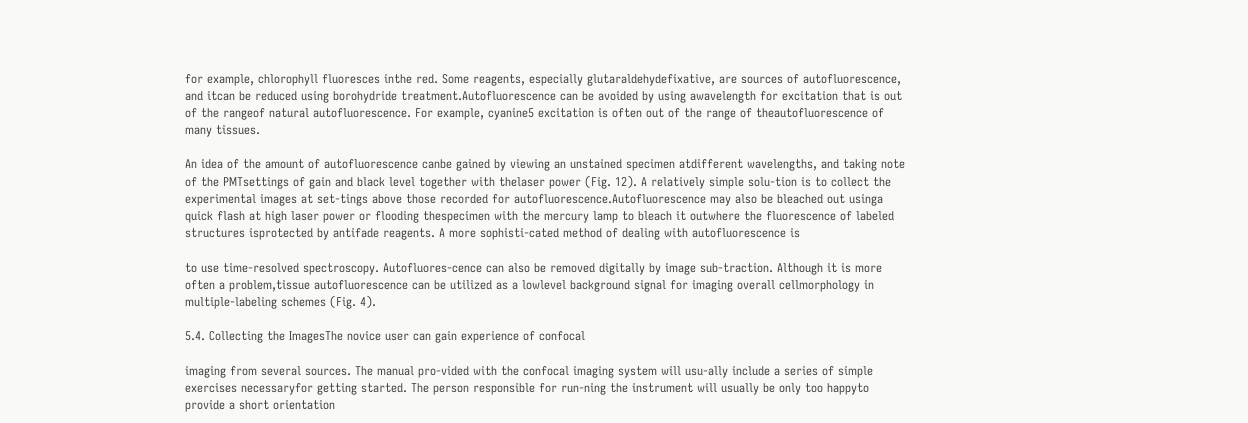for example, chlorophyll fluoresces inthe red. Some reagents, especially glutaraldehydefixative, are sources of autofluorescence, and itcan be reduced using borohydride treatment.Autofluorescence can be avoided by using awavelength for excitation that is out of the rangeof natural autofluorescence. For example, cyanine5 excitation is often out of the range of theautofluorescence of many tissues.

An idea of the amount of autofluorescence canbe gained by viewing an unstained specimen atdifferent wavelengths, and taking note of the PMTsettings of gain and black level together with thelaser power (Fig. 12). A relatively simple solu-tion is to collect the experimental images at set-tings above those recorded for autofluorescence.Autofluorescence may also be bleached out usinga quick flash at high laser power or flooding thespecimen with the mercury lamp to bleach it outwhere the fluorescence of labeled structures isprotected by antifade reagents. A more sophisti-cated method of dealing with autofluorescence is

to use time-resolved spectroscopy. Autofluores-cence can also be removed digitally by image sub-traction. Although it is more often a problem,tissue autofluorescence can be utilized as a lowlevel background signal for imaging overall cellmorphology in multiple-labeling schemes (Fig. 4).

5.4. Collecting the ImagesThe novice user can gain experience of confocal

imaging from several sources. The manual pro-vided with the confocal imaging system will usu-ally include a series of simple exercises necessaryfor getting started. The person responsible for run-ning the instrument will usually be only too happyto provide a short orientation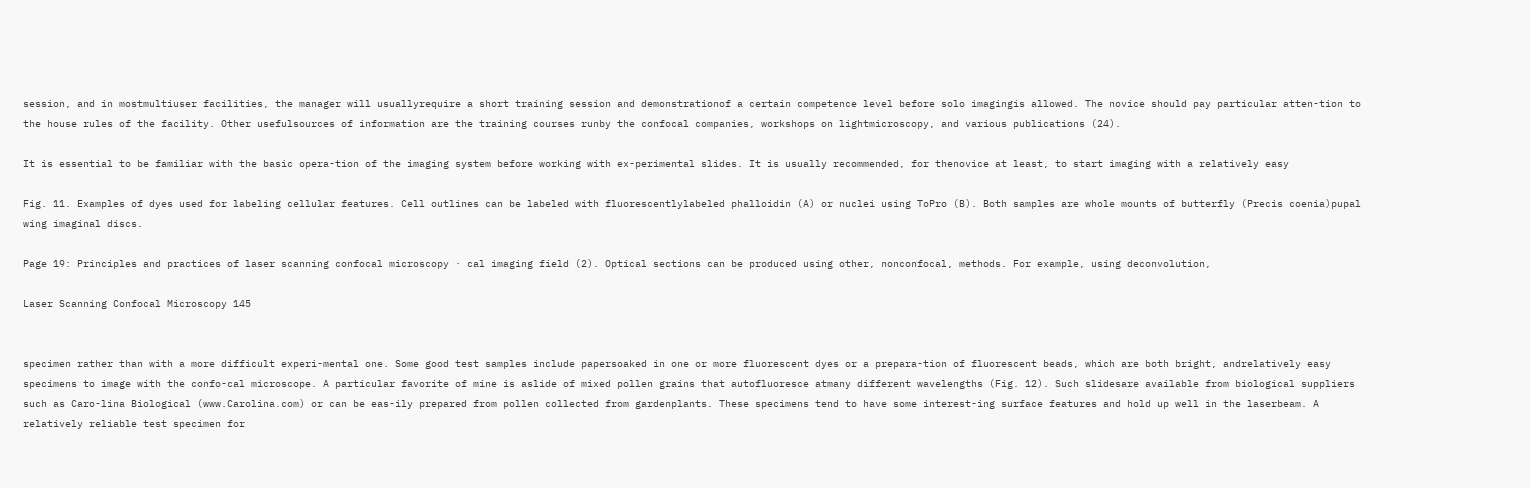session, and in mostmultiuser facilities, the manager will usuallyrequire a short training session and demonstrationof a certain competence level before solo imagingis allowed. The novice should pay particular atten-tion to the house rules of the facility. Other usefulsources of information are the training courses runby the confocal companies, workshops on lightmicroscopy, and various publications (24).

It is essential to be familiar with the basic opera-tion of the imaging system before working with ex-perimental slides. It is usually recommended, for thenovice at least, to start imaging with a relatively easy

Fig. 11. Examples of dyes used for labeling cellular features. Cell outlines can be labeled with fluorescentlylabeled phalloidin (A) or nuclei using ToPro (B). Both samples are whole mounts of butterfly (Precis coenia)pupal wing imaginal discs.

Page 19: Principles and practices of laser scanning confocal microscopy · cal imaging field (2). Optical sections can be produced using other, nonconfocal, methods. For example, using deconvolution,

Laser Scanning Confocal Microscopy 145


specimen rather than with a more difficult experi-mental one. Some good test samples include papersoaked in one or more fluorescent dyes or a prepara-tion of fluorescent beads, which are both bright, andrelatively easy specimens to image with the confo-cal microscope. A particular favorite of mine is aslide of mixed pollen grains that autofluoresce atmany different wavelengths (Fig. 12). Such slidesare available from biological suppliers such as Caro-lina Biological (www.Carolina.com) or can be eas-ily prepared from pollen collected from gardenplants. These specimens tend to have some interest-ing surface features and hold up well in the laserbeam. A relatively reliable test specimen for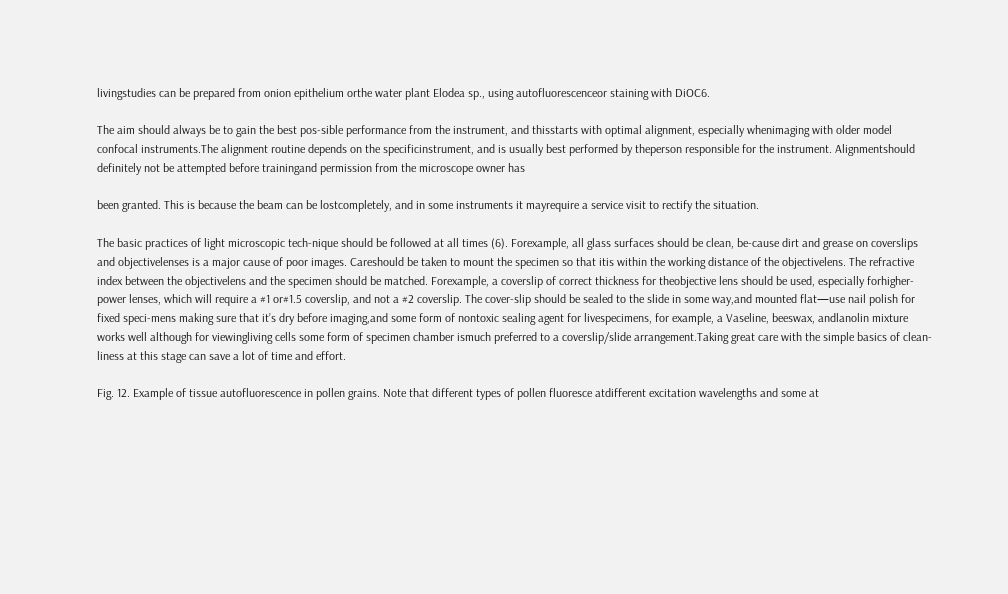livingstudies can be prepared from onion epithelium orthe water plant Elodea sp., using autofluorescenceor staining with DiOC6.

The aim should always be to gain the best pos-sible performance from the instrument, and thisstarts with optimal alignment, especially whenimaging with older model confocal instruments.The alignment routine depends on the specificinstrument, and is usually best performed by theperson responsible for the instrument. Alignmentshould definitely not be attempted before trainingand permission from the microscope owner has

been granted. This is because the beam can be lostcompletely, and in some instruments it mayrequire a service visit to rectify the situation.

The basic practices of light microscopic tech-nique should be followed at all times (6). Forexample, all glass surfaces should be clean, be-cause dirt and grease on coverslips and objectivelenses is a major cause of poor images. Careshould be taken to mount the specimen so that itis within the working distance of the objectivelens. The refractive index between the objectivelens and the specimen should be matched. Forexample, a coverslip of correct thickness for theobjective lens should be used, especially forhigher-power lenses, which will require a #1 or#1.5 coverslip, and not a #2 coverslip. The cover-slip should be sealed to the slide in some way,and mounted flat—use nail polish for fixed speci-mens making sure that it’s dry before imaging,and some form of nontoxic sealing agent for livespecimens, for example, a Vaseline, beeswax, andlanolin mixture works well although for viewingliving cells some form of specimen chamber ismuch preferred to a coverslip/slide arrangement.Taking great care with the simple basics of clean-liness at this stage can save a lot of time and effort.

Fig. 12. Example of tissue autofluorescence in pollen grains. Note that different types of pollen fluoresce atdifferent excitation wavelengths and some at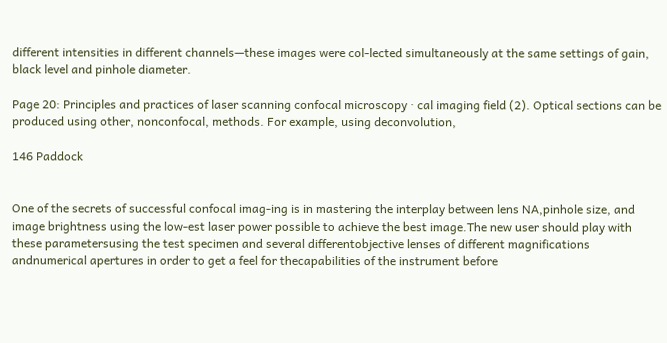different intensities in different channels—these images were col-lected simultaneously at the same settings of gain, black level and pinhole diameter.

Page 20: Principles and practices of laser scanning confocal microscopy · cal imaging field (2). Optical sections can be produced using other, nonconfocal, methods. For example, using deconvolution,

146 Paddock


One of the secrets of successful confocal imag-ing is in mastering the interplay between lens NA,pinhole size, and image brightness using the low-est laser power possible to achieve the best image.The new user should play with these parametersusing the test specimen and several differentobjective lenses of different magnifications andnumerical apertures in order to get a feel for thecapabilities of the instrument before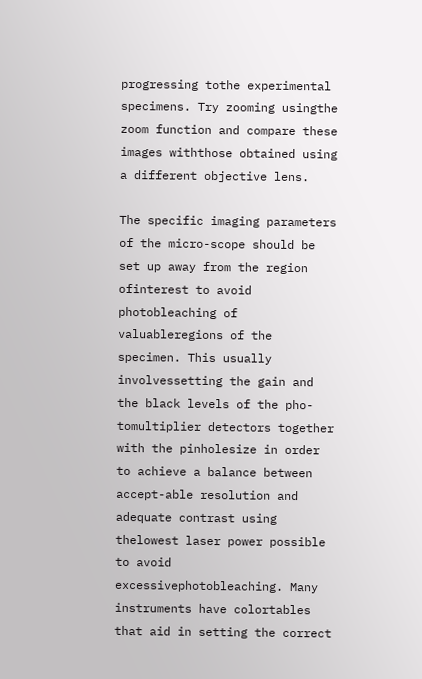progressing tothe experimental specimens. Try zooming usingthe zoom function and compare these images withthose obtained using a different objective lens.

The specific imaging parameters of the micro-scope should be set up away from the region ofinterest to avoid photobleaching of valuableregions of the specimen. This usually involvessetting the gain and the black levels of the pho-tomultiplier detectors together with the pinholesize in order to achieve a balance between accept-able resolution and adequate contrast using thelowest laser power possible to avoid excessivephotobleaching. Many instruments have colortables that aid in setting the correct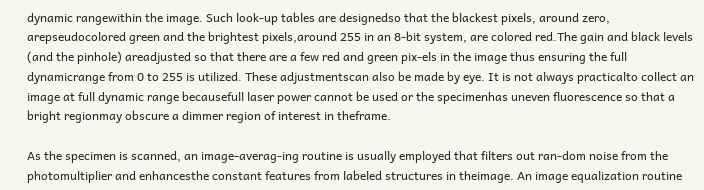dynamic rangewithin the image. Such look-up tables are designedso that the blackest pixels, around zero, arepseudocolored green and the brightest pixels,around 255 in an 8-bit system, are colored red.The gain and black levels (and the pinhole) areadjusted so that there are a few red and green pix-els in the image thus ensuring the full dynamicrange from 0 to 255 is utilized. These adjustmentscan also be made by eye. It is not always practicalto collect an image at full dynamic range becausefull laser power cannot be used or the specimenhas uneven fluorescence so that a bright regionmay obscure a dimmer region of interest in theframe.

As the specimen is scanned, an image-averag-ing routine is usually employed that filters out ran-dom noise from the photomultiplier and enhancesthe constant features from labeled structures in theimage. An image equalization routine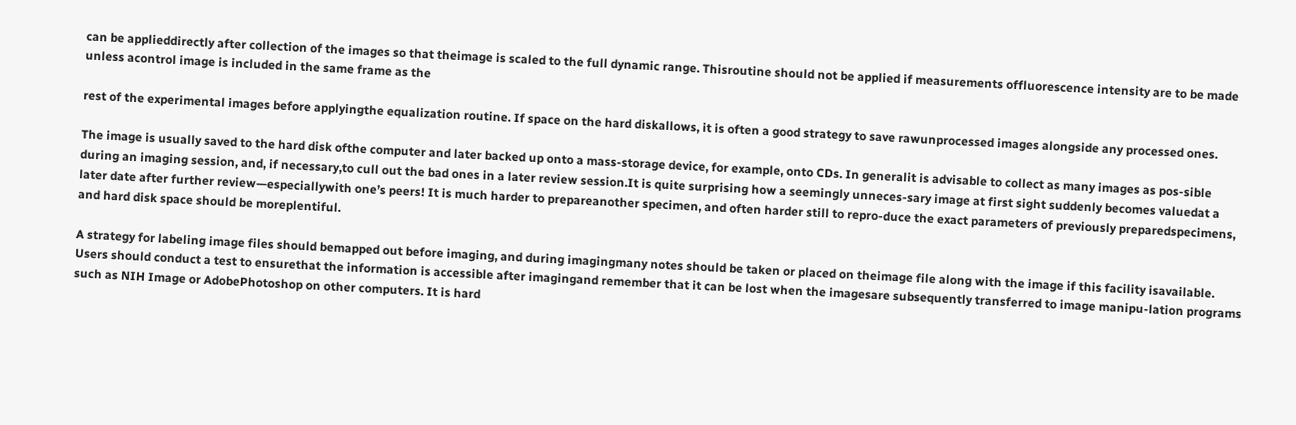can be applieddirectly after collection of the images so that theimage is scaled to the full dynamic range. Thisroutine should not be applied if measurements offluorescence intensity are to be made unless acontrol image is included in the same frame as the

rest of the experimental images before applyingthe equalization routine. If space on the hard diskallows, it is often a good strategy to save rawunprocessed images alongside any processed ones.

The image is usually saved to the hard disk ofthe computer and later backed up onto a mass-storage device, for example, onto CDs. In generalit is advisable to collect as many images as pos-sible during an imaging session, and, if necessary,to cull out the bad ones in a later review session.It is quite surprising how a seemingly unneces-sary image at first sight suddenly becomes valuedat a later date after further review—especiallywith one’s peers! It is much harder to prepareanother specimen, and often harder still to repro-duce the exact parameters of previously preparedspecimens, and hard disk space should be moreplentiful.

A strategy for labeling image files should bemapped out before imaging, and during imagingmany notes should be taken or placed on theimage file along with the image if this facility isavailable. Users should conduct a test to ensurethat the information is accessible after imagingand remember that it can be lost when the imagesare subsequently transferred to image manipu-lation programs such as NIH Image or AdobePhotoshop on other computers. It is hard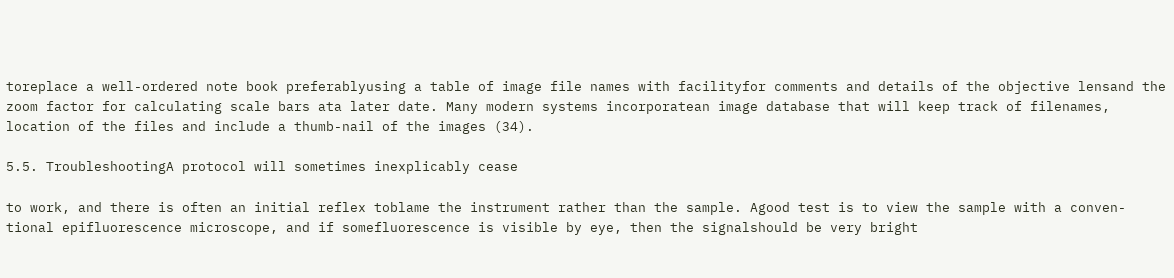toreplace a well-ordered note book preferablyusing a table of image file names with facilityfor comments and details of the objective lensand the zoom factor for calculating scale bars ata later date. Many modern systems incorporatean image database that will keep track of filenames, location of the files and include a thumb-nail of the images (34).

5.5. TroubleshootingA protocol will sometimes inexplicably cease

to work, and there is often an initial reflex toblame the instrument rather than the sample. Agood test is to view the sample with a conven-tional epifluorescence microscope, and if somefluorescence is visible by eye, then the signalshould be very bright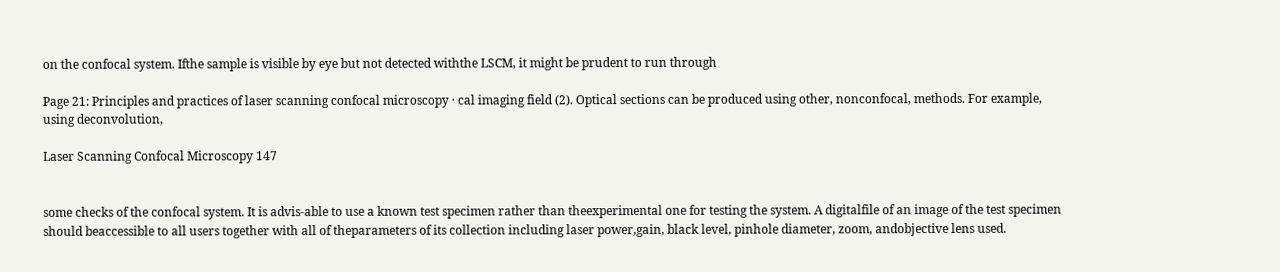on the confocal system. Ifthe sample is visible by eye but not detected withthe LSCM, it might be prudent to run through

Page 21: Principles and practices of laser scanning confocal microscopy · cal imaging field (2). Optical sections can be produced using other, nonconfocal, methods. For example, using deconvolution,

Laser Scanning Confocal Microscopy 147


some checks of the confocal system. It is advis-able to use a known test specimen rather than theexperimental one for testing the system. A digitalfile of an image of the test specimen should beaccessible to all users together with all of theparameters of its collection including laser power,gain, black level, pinhole diameter, zoom, andobjective lens used.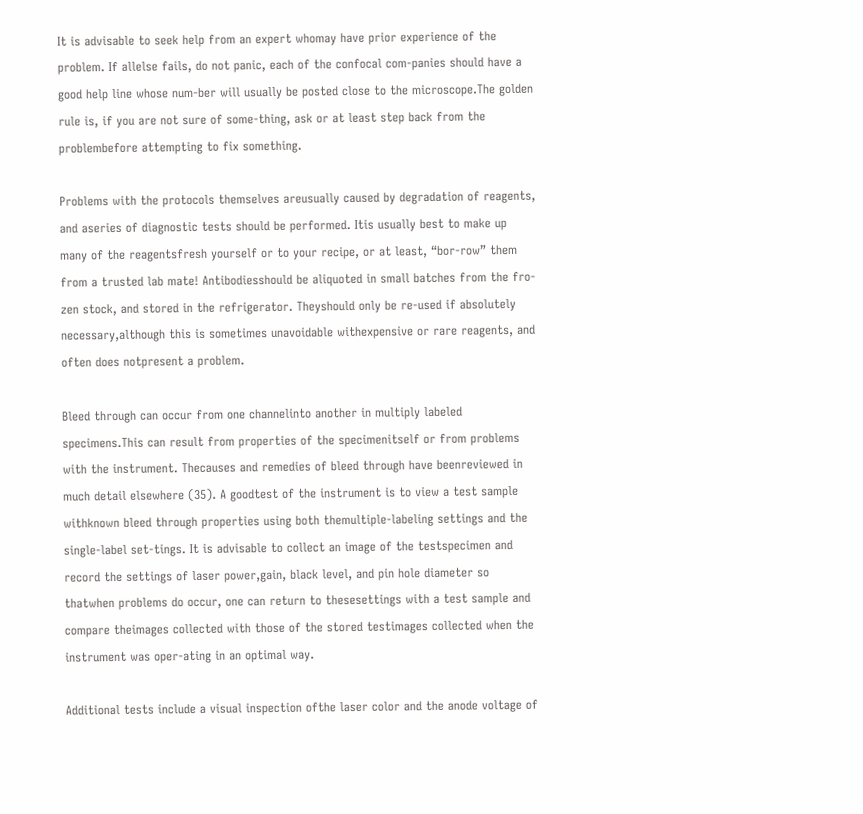It is advisable to seek help from an expert whomay have prior experience of the problem. If allelse fails, do not panic, each of the confocal com-panies should have a good help line whose num-ber will usually be posted close to the microscope.The golden rule is, if you are not sure of some-thing, ask or at least step back from the problembefore attempting to fix something.

Problems with the protocols themselves areusually caused by degradation of reagents, and aseries of diagnostic tests should be performed. Itis usually best to make up many of the reagentsfresh yourself or to your recipe, or at least, “bor-row” them from a trusted lab mate! Antibodiesshould be aliquoted in small batches from the fro-zen stock, and stored in the refrigerator. Theyshould only be re-used if absolutely necessary,although this is sometimes unavoidable withexpensive or rare reagents, and often does notpresent a problem.

Bleed through can occur from one channelinto another in multiply labeled specimens.This can result from properties of the specimenitself or from problems with the instrument. Thecauses and remedies of bleed through have beenreviewed in much detail elsewhere (35). A goodtest of the instrument is to view a test sample withknown bleed through properties using both themultiple-labeling settings and the single-label set-tings. It is advisable to collect an image of the testspecimen and record the settings of laser power,gain, black level, and pin hole diameter so thatwhen problems do occur, one can return to thesesettings with a test sample and compare theimages collected with those of the stored testimages collected when the instrument was oper-ating in an optimal way.

Additional tests include a visual inspection ofthe laser color and the anode voltage of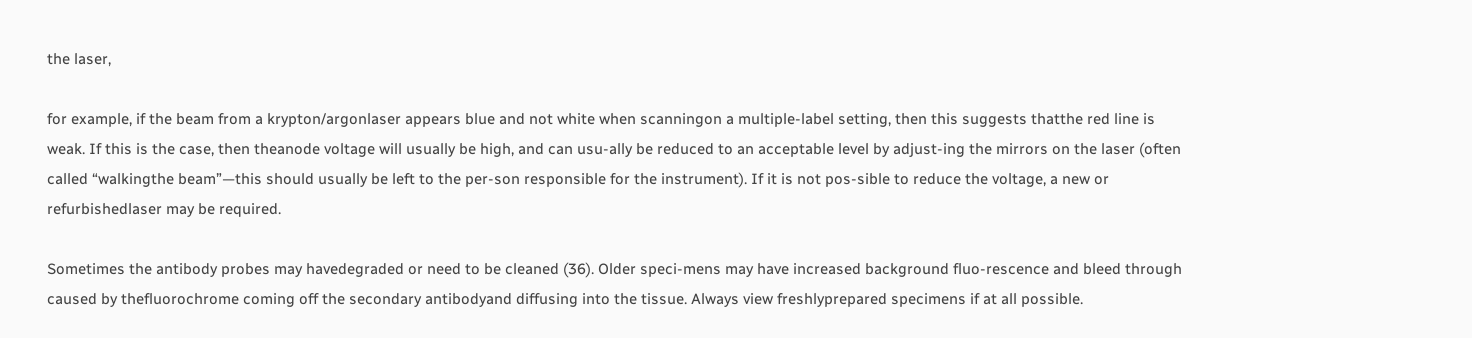the laser,

for example, if the beam from a krypton/argonlaser appears blue and not white when scanningon a multiple-label setting, then this suggests thatthe red line is weak. If this is the case, then theanode voltage will usually be high, and can usu-ally be reduced to an acceptable level by adjust-ing the mirrors on the laser (often called “walkingthe beam”—this should usually be left to the per-son responsible for the instrument). If it is not pos-sible to reduce the voltage, a new or refurbishedlaser may be required.

Sometimes the antibody probes may havedegraded or need to be cleaned (36). Older speci-mens may have increased background fluo-rescence and bleed through caused by thefluorochrome coming off the secondary antibodyand diffusing into the tissue. Always view freshlyprepared specimens if at all possible.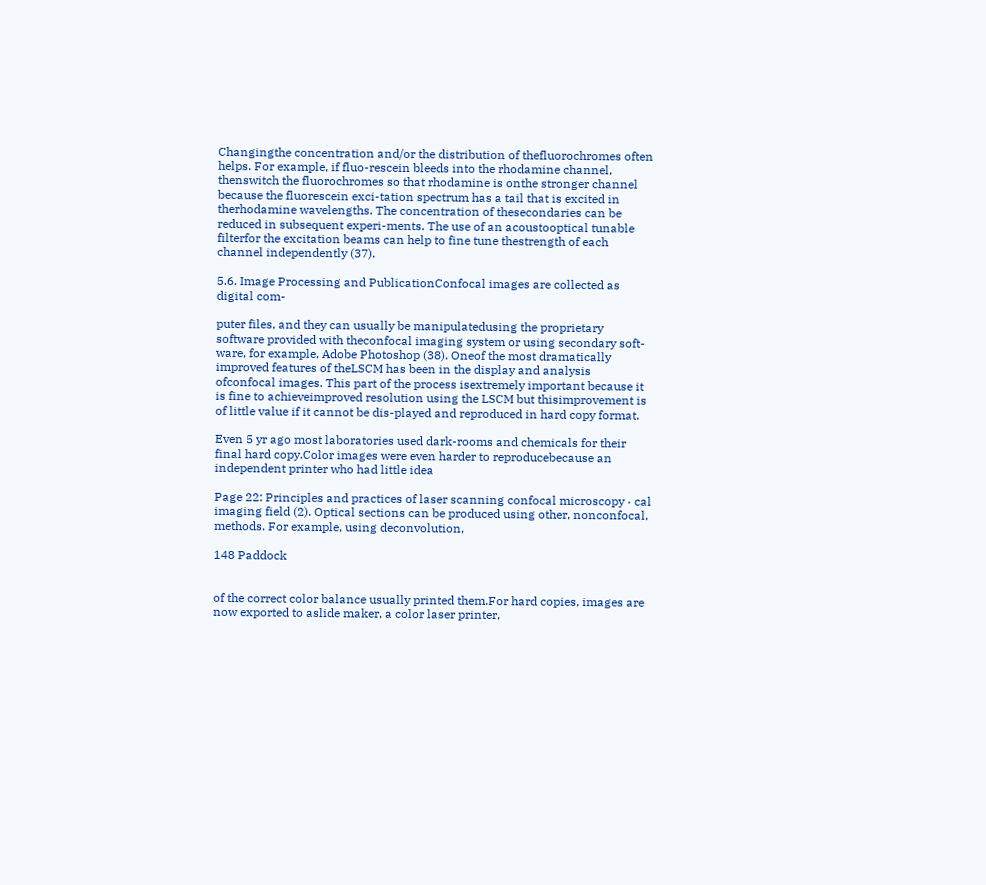Changingthe concentration and/or the distribution of thefluorochromes often helps. For example, if fluo-rescein bleeds into the rhodamine channel, thenswitch the fluorochromes so that rhodamine is onthe stronger channel because the fluorescein exci-tation spectrum has a tail that is excited in therhodamine wavelengths. The concentration of thesecondaries can be reduced in subsequent experi-ments. The use of an acoustooptical tunable filterfor the excitation beams can help to fine tune thestrength of each channel independently (37).

5.6. Image Processing and PublicationConfocal images are collected as digital com-

puter files, and they can usually be manipulatedusing the proprietary software provided with theconfocal imaging system or using secondary soft-ware, for example, Adobe Photoshop (38). Oneof the most dramatically improved features of theLSCM has been in the display and analysis ofconfocal images. This part of the process isextremely important because it is fine to achieveimproved resolution using the LSCM but thisimprovement is of little value if it cannot be dis-played and reproduced in hard copy format.

Even 5 yr ago most laboratories used dark-rooms and chemicals for their final hard copy.Color images were even harder to reproducebecause an independent printer who had little idea

Page 22: Principles and practices of laser scanning confocal microscopy · cal imaging field (2). Optical sections can be produced using other, nonconfocal, methods. For example, using deconvolution,

148 Paddock


of the correct color balance usually printed them.For hard copies, images are now exported to aslide maker, a color laser printer,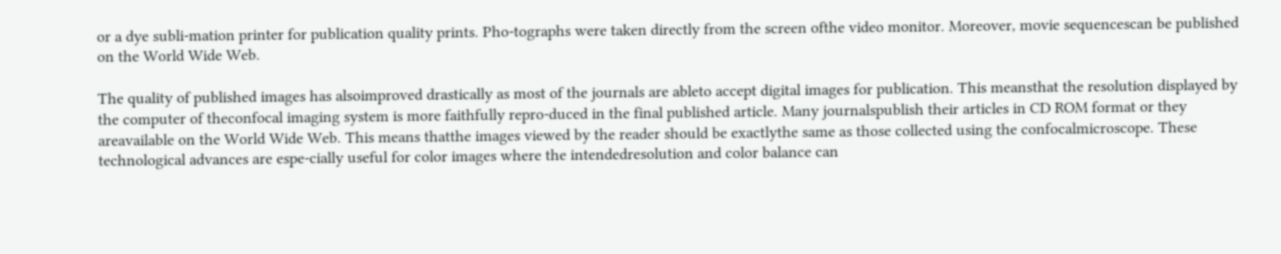or a dye subli-mation printer for publication quality prints. Pho-tographs were taken directly from the screen ofthe video monitor. Moreover, movie sequencescan be published on the World Wide Web.

The quality of published images has alsoimproved drastically as most of the journals are ableto accept digital images for publication. This meansthat the resolution displayed by the computer of theconfocal imaging system is more faithfully repro-duced in the final published article. Many journalspublish their articles in CD ROM format or they areavailable on the World Wide Web. This means thatthe images viewed by the reader should be exactlythe same as those collected using the confocalmicroscope. These technological advances are espe-cially useful for color images where the intendedresolution and color balance can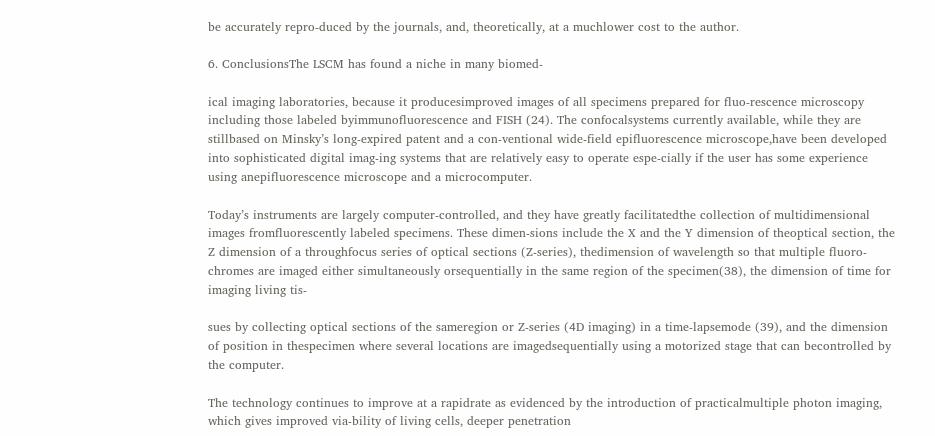be accurately repro-duced by the journals, and, theoretically, at a muchlower cost to the author.

6. ConclusionsThe LSCM has found a niche in many biomed-

ical imaging laboratories, because it producesimproved images of all specimens prepared for fluo-rescence microscopy including those labeled byimmunofluorescence and FISH (24). The confocalsystems currently available, while they are stillbased on Minsky’s long-expired patent and a con-ventional wide-field epifluorescence microscope,have been developed into sophisticated digital imag-ing systems that are relatively easy to operate espe-cially if the user has some experience using anepifluorescence microscope and a microcomputer.

Today’s instruments are largely computer-controlled, and they have greatly facilitatedthe collection of multidimensional images fromfluorescently labeled specimens. These dimen-sions include the X and the Y dimension of theoptical section, the Z dimension of a throughfocus series of optical sections (Z-series), thedimension of wavelength so that multiple fluoro-chromes are imaged either simultaneously orsequentially in the same region of the specimen(38), the dimension of time for imaging living tis-

sues by collecting optical sections of the sameregion or Z-series (4D imaging) in a time-lapsemode (39), and the dimension of position in thespecimen where several locations are imagedsequentially using a motorized stage that can becontrolled by the computer.

The technology continues to improve at a rapidrate as evidenced by the introduction of practicalmultiple photon imaging, which gives improved via-bility of living cells, deeper penetration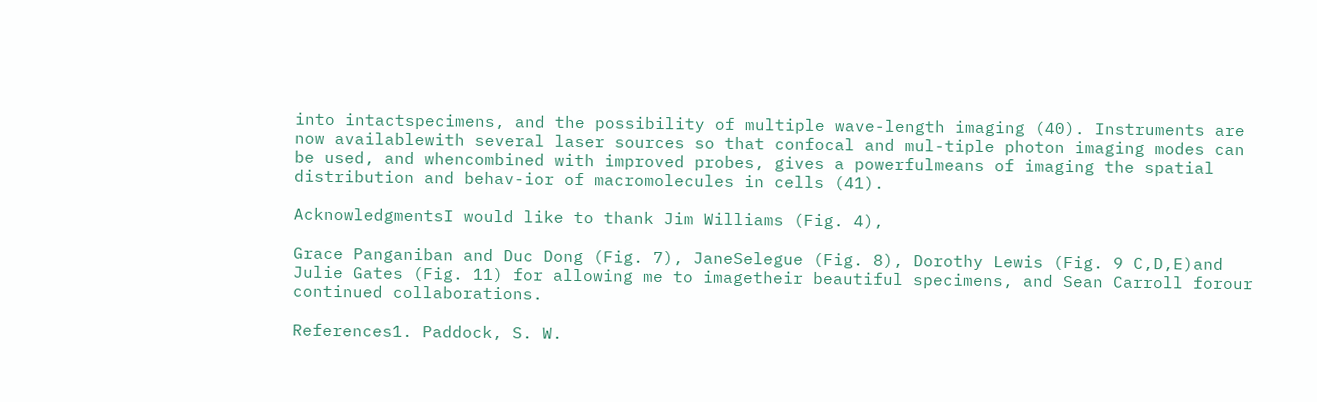into intactspecimens, and the possibility of multiple wave-length imaging (40). Instruments are now availablewith several laser sources so that confocal and mul-tiple photon imaging modes can be used, and whencombined with improved probes, gives a powerfulmeans of imaging the spatial distribution and behav-ior of macromolecules in cells (41).

AcknowledgmentsI would like to thank Jim Williams (Fig. 4),

Grace Panganiban and Duc Dong (Fig. 7), JaneSelegue (Fig. 8), Dorothy Lewis (Fig. 9 C,D,E)and Julie Gates (Fig. 11) for allowing me to imagetheir beautiful specimens, and Sean Carroll forour continued collaborations.

References1. Paddock, S. W.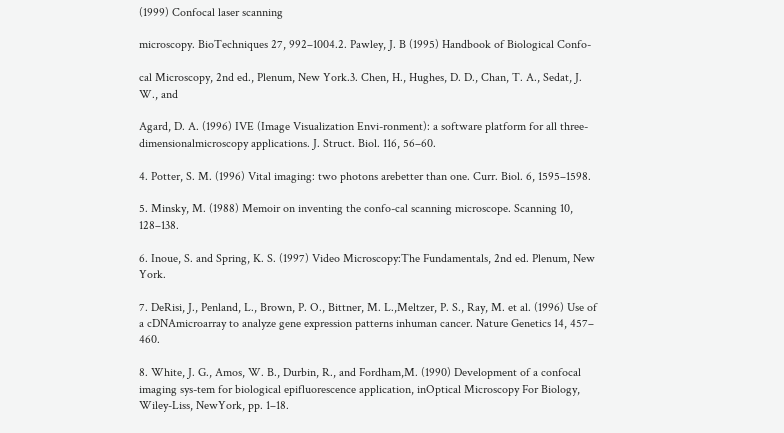(1999) Confocal laser scanning

microscopy. BioTechniques 27, 992–1004.2. Pawley, J. B (1995) Handbook of Biological Confo-

cal Microscopy, 2nd ed., Plenum, New York.3. Chen, H., Hughes, D. D., Chan, T. A., Sedat, J. W., and

Agard, D. A. (1996) IVE (Image Visualization Envi-ronment): a software platform for all three-dimensionalmicroscopy applications. J. Struct. Biol. 116, 56–60.

4. Potter, S. M. (1996) Vital imaging: two photons arebetter than one. Curr. Biol. 6, 1595–1598.

5. Minsky, M. (1988) Memoir on inventing the confo-cal scanning microscope. Scanning 10, 128–138.

6. Inoue, S. and Spring, K. S. (1997) Video Microscopy:The Fundamentals, 2nd ed. Plenum, New York.

7. DeRisi, J., Penland, L., Brown, P. O., Bittner, M. L.,Meltzer, P. S., Ray, M. et al. (1996) Use of a cDNAmicroarray to analyze gene expression patterns inhuman cancer. Nature Genetics 14, 457– 460.

8. White, J. G., Amos, W. B., Durbin, R., and Fordham,M. (1990) Development of a confocal imaging sys-tem for biological epifluorescence application, inOptical Microscopy For Biology, Wiley-Liss, NewYork, pp. 1–18.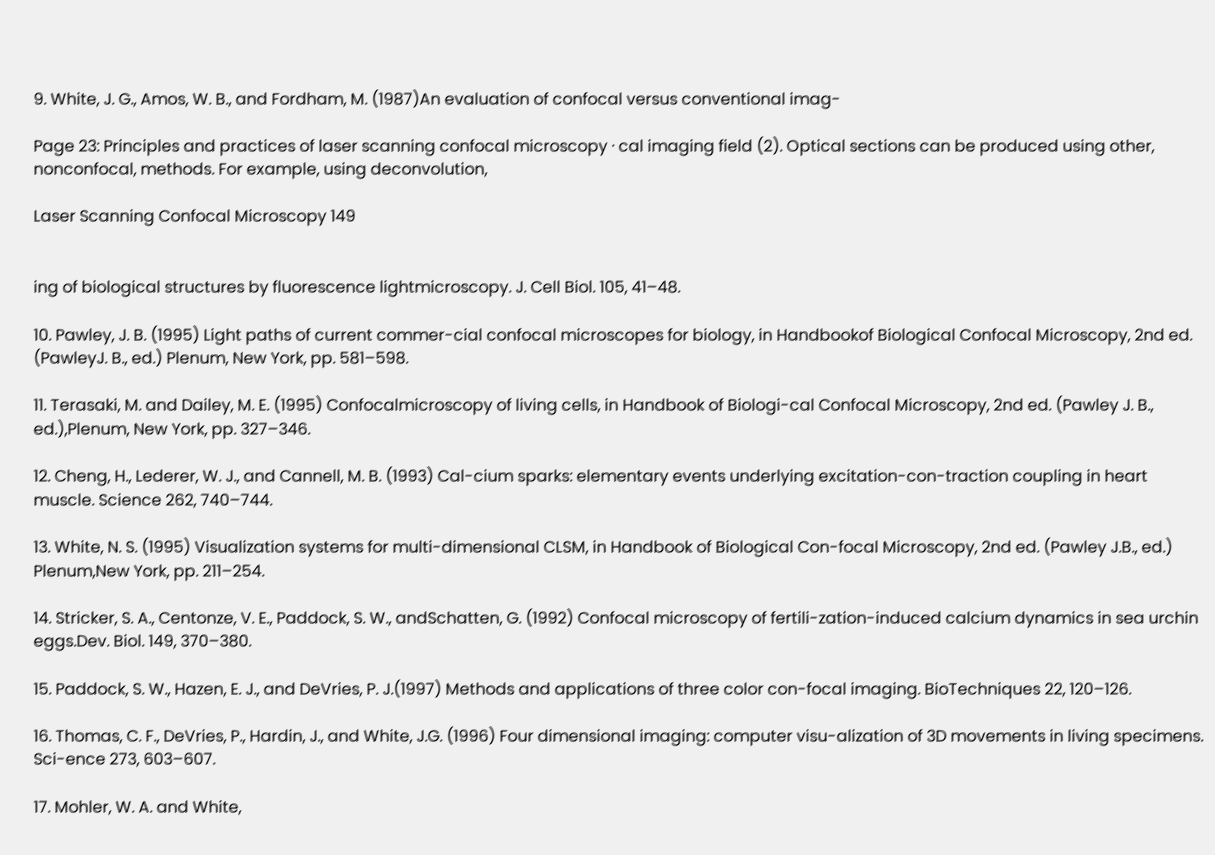9. White, J. G., Amos, W. B., and Fordham, M. (1987)An evaluation of confocal versus conventional imag-

Page 23: Principles and practices of laser scanning confocal microscopy · cal imaging field (2). Optical sections can be produced using other, nonconfocal, methods. For example, using deconvolution,

Laser Scanning Confocal Microscopy 149


ing of biological structures by fluorescence lightmicroscopy. J. Cell Biol. 105, 41–48.

10. Pawley, J. B. (1995) Light paths of current commer-cial confocal microscopes for biology, in Handbookof Biological Confocal Microscopy, 2nd ed. (PawleyJ. B., ed.) Plenum, New York, pp. 581–598.

11. Terasaki, M. and Dailey, M. E. (1995) Confocalmicroscopy of living cells, in Handbook of Biologi-cal Confocal Microscopy, 2nd ed. (Pawley J. B., ed.),Plenum, New York, pp. 327–346.

12. Cheng, H., Lederer, W. J., and Cannell, M. B. (1993) Cal-cium sparks: elementary events underlying excitation-con-traction coupling in heart muscle. Science 262, 740–744.

13. White, N. S. (1995) Visualization systems for multi-dimensional CLSM, in Handbook of Biological Con-focal Microscopy, 2nd ed. (Pawley J.B., ed.) Plenum,New York, pp. 211–254.

14. Stricker, S. A., Centonze, V. E., Paddock, S. W., andSchatten, G. (1992) Confocal microscopy of fertili-zation-induced calcium dynamics in sea urchin eggs.Dev. Biol. 149, 370–380.

15. Paddock, S. W., Hazen, E. J., and DeVries, P. J.(1997) Methods and applications of three color con-focal imaging. BioTechniques 22, 120–126.

16. Thomas, C. F., DeVries, P., Hardin, J., and White, J.G. (1996) Four dimensional imaging: computer visu-alization of 3D movements in living specimens. Sci-ence 273, 603–607.

17. Mohler, W. A. and White,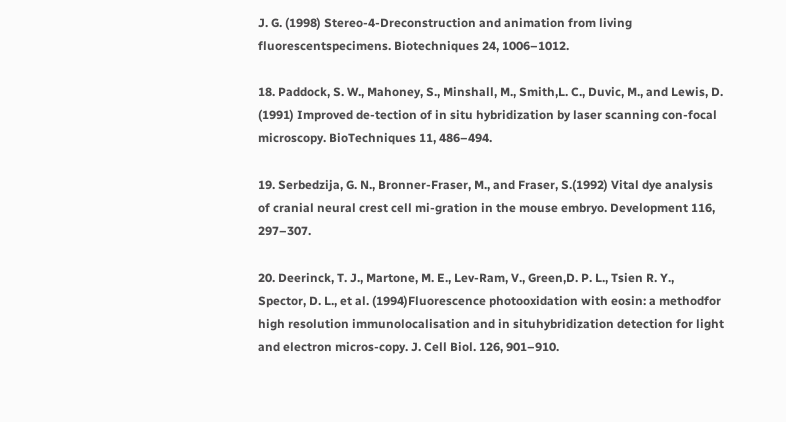J. G. (1998) Stereo-4-Dreconstruction and animation from living fluorescentspecimens. Biotechniques 24, 1006–1012.

18. Paddock, S. W., Mahoney, S., Minshall, M., Smith,L. C., Duvic, M., and Lewis, D. (1991) Improved de-tection of in situ hybridization by laser scanning con-focal microscopy. BioTechniques 11, 486–494.

19. Serbedzija, G. N., Bronner-Fraser, M., and Fraser, S.(1992) Vital dye analysis of cranial neural crest cell mi-gration in the mouse embryo. Development 116, 297–307.

20. Deerinck, T. J., Martone, M. E., Lev-Ram, V., Green,D. P. L., Tsien R. Y., Spector, D. L., et al. (1994)Fluorescence photooxidation with eosin: a methodfor high resolution immunolocalisation and in situhybridization detection for light and electron micros-copy. J. Cell Biol. 126, 901–910.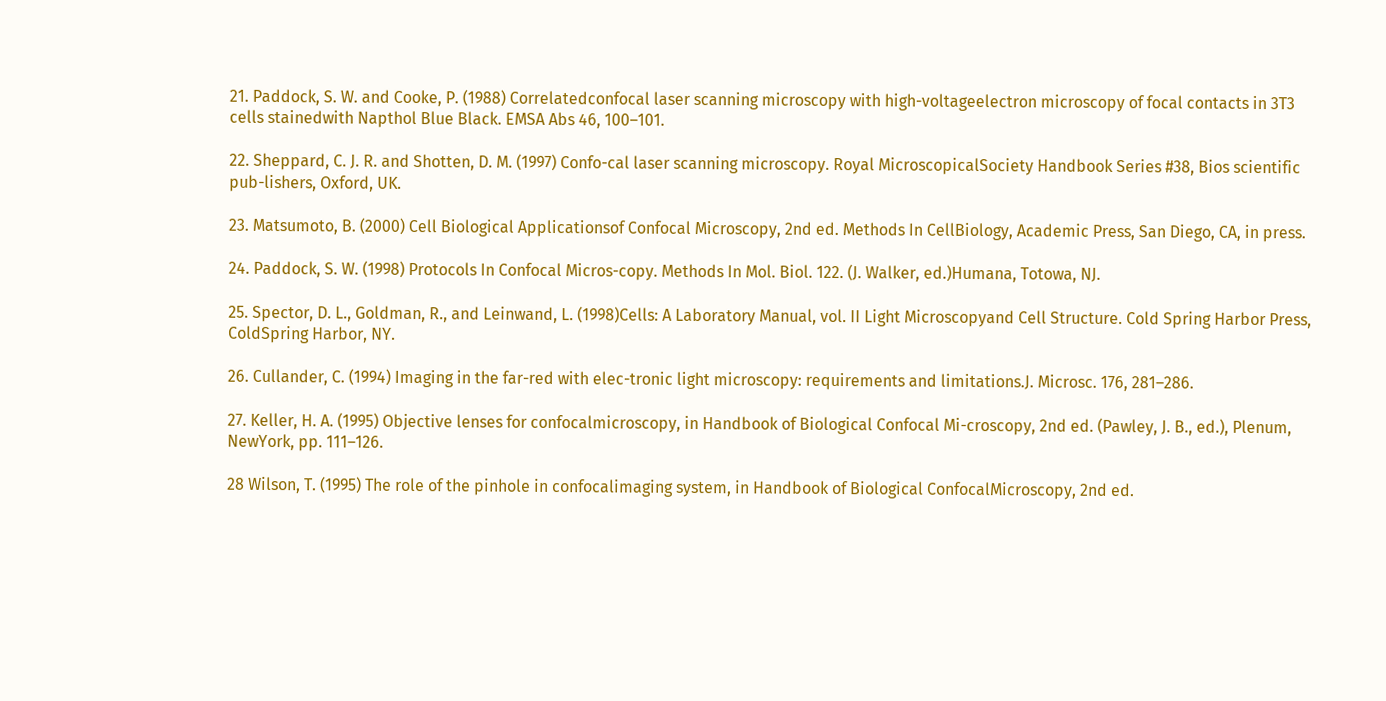21. Paddock, S. W. and Cooke, P. (1988) Correlatedconfocal laser scanning microscopy with high-voltageelectron microscopy of focal contacts in 3T3 cells stainedwith Napthol Blue Black. EMSA Abs 46, 100–101.

22. Sheppard, C. J. R. and Shotten, D. M. (1997) Confo-cal laser scanning microscopy. Royal MicroscopicalSociety Handbook Series #38, Bios scientific pub-lishers, Oxford, UK.

23. Matsumoto, B. (2000) Cell Biological Applicationsof Confocal Microscopy, 2nd ed. Methods In CellBiology, Academic Press, San Diego, CA, in press.

24. Paddock, S. W. (1998) Protocols In Confocal Micros-copy. Methods In Mol. Biol. 122. (J. Walker, ed.)Humana, Totowa, NJ.

25. Spector, D. L., Goldman, R., and Leinwand, L. (1998)Cells: A Laboratory Manual, vol. II Light Microscopyand Cell Structure. Cold Spring Harbor Press, ColdSpring Harbor, NY.

26. Cullander, C. (1994) Imaging in the far-red with elec-tronic light microscopy: requirements and limitations.J. Microsc. 176, 281–286.

27. Keller, H. A. (1995) Objective lenses for confocalmicroscopy, in Handbook of Biological Confocal Mi-croscopy, 2nd ed. (Pawley, J. B., ed.), Plenum, NewYork, pp. 111–126.

28 Wilson, T. (1995) The role of the pinhole in confocalimaging system, in Handbook of Biological ConfocalMicroscopy, 2nd ed.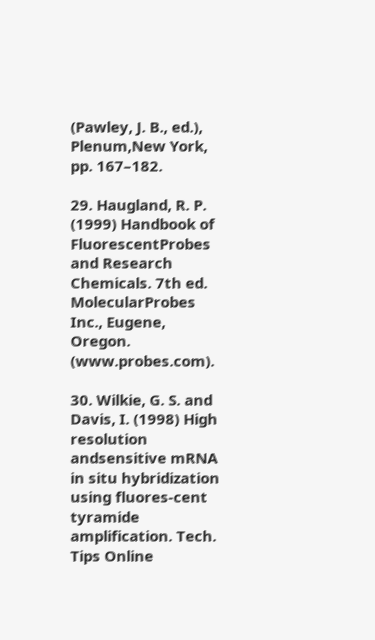(Pawley, J. B., ed.), Plenum,New York, pp. 167–182.

29. Haugland, R. P. (1999) Handbook of FluorescentProbes and Research Chemicals. 7th ed. MolecularProbes Inc., Eugene, Oregon. (www.probes.com).

30. Wilkie, G. S. and Davis, I. (1998) High resolution andsensitive mRNA in situ hybridization using fluores-cent tyramide amplification. Tech. Tips Online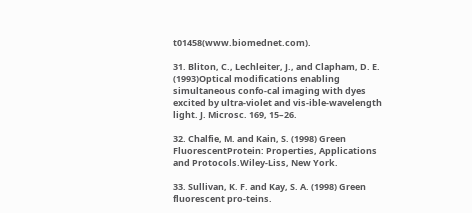t01458(www.biomednet.com).

31. Bliton, C., Lechleiter, J., and Clapham, D. E. (1993)Optical modifications enabling simultaneous confo-cal imaging with dyes excited by ultra-violet and vis-ible-wavelength light. J. Microsc. 169, 15–26.

32. Chalfie, M. and Kain, S. (1998) Green FluorescentProtein: Properties, Applications and Protocols.Wiley-Liss, New York.

33. Sullivan, K. F. and Kay, S. A. (1998) Green fluorescent pro-teins.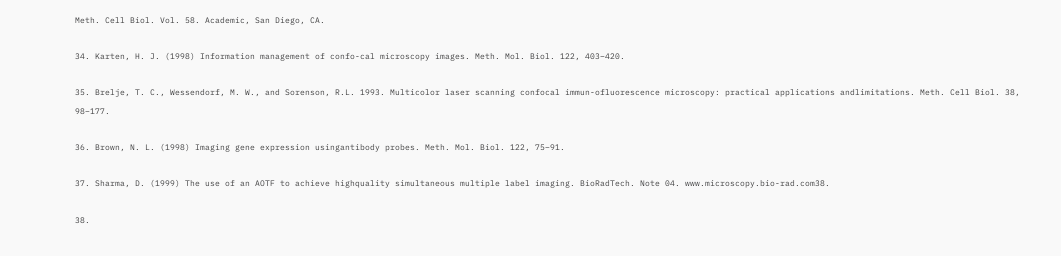Meth. Cell Biol. Vol. 58. Academic, San Diego, CA.

34. Karten, H. J. (1998) Information management of confo-cal microscopy images. Meth. Mol. Biol. 122, 403–420.

35. Brelje, T. C., Wessendorf, M. W., and Sorenson, R.L. 1993. Multicolor laser scanning confocal immun-ofluorescence microscopy: practical applications andlimitations. Meth. Cell Biol. 38, 98–177.

36. Brown, N. L. (1998) Imaging gene expression usingantibody probes. Meth. Mol. Biol. 122, 75–91.

37. Sharma, D. (1999) The use of an AOTF to achieve highquality simultaneous multiple label imaging. BioRadTech. Note 04. www.microscopy.bio-rad.com38.

38.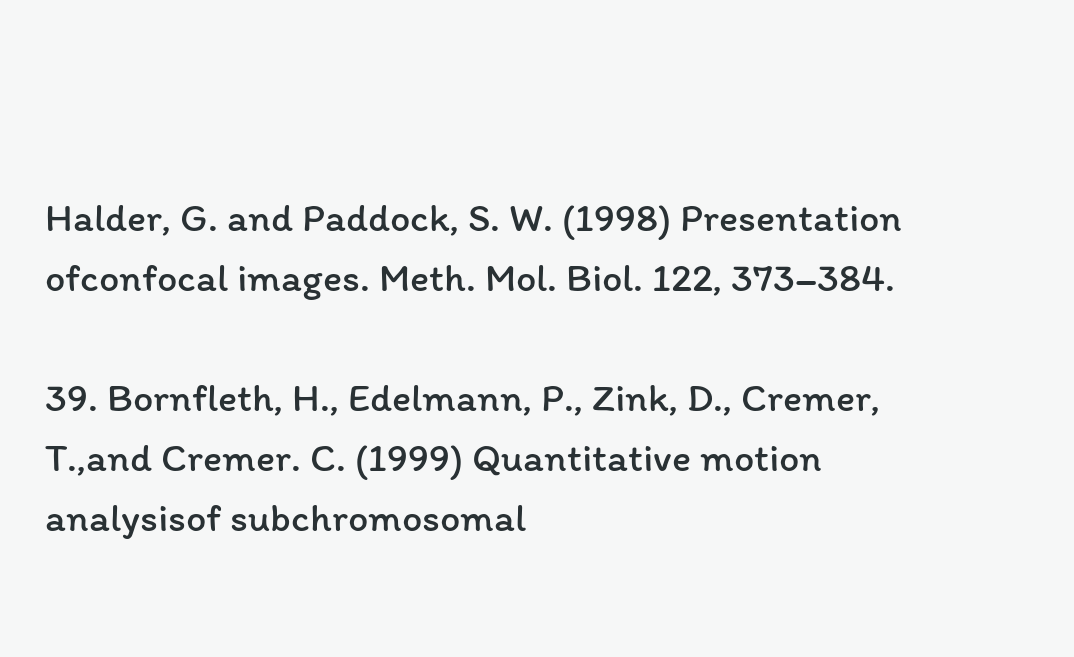Halder, G. and Paddock, S. W. (1998) Presentation ofconfocal images. Meth. Mol. Biol. 122, 373–384.

39. Bornfleth, H., Edelmann, P., Zink, D., Cremer, T.,and Cremer. C. (1999) Quantitative motion analysisof subchromosomal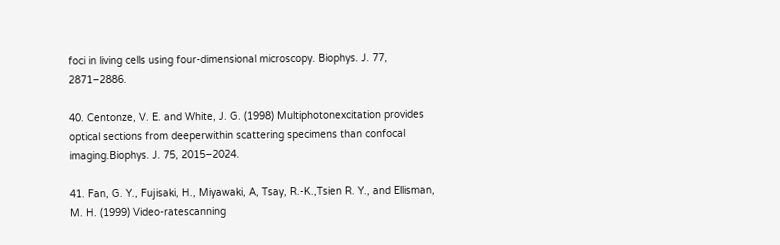foci in living cells using four-dimensional microscopy. Biophys. J. 77, 2871–2886.

40. Centonze, V. E. and White, J. G. (1998) Multiphotonexcitation provides optical sections from deeperwithin scattering specimens than confocal imaging.Biophys. J. 75, 2015–2024.

41. Fan, G. Y., Fujisaki, H., Miyawaki, A, Tsay, R.-K.,Tsien R. Y., and Ellisman, M. H. (1999) Video-ratescanning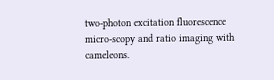two-photon excitation fluorescence micro-scopy and ratio imaging with cameleons.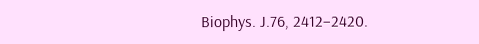Biophys. J.76, 2412–2420.